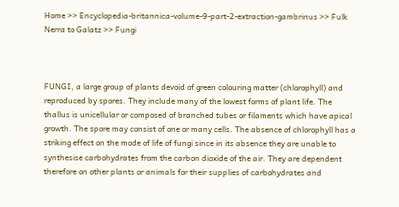Home >> Encyclopedia-britannica-volume-9-part-2-extraction-gambrinus >> Fulk Nerra to Galatz >> Fungi



FUNGI, a large group of plants devoid of green colouring matter (chlorophyll) and reproduced by spores. They include many of the lowest forms of plant life. The thallus is unicellular or composed of branched tubes or filaments which have apical growth. The spore may consist of one or many cells. The absence of chlorophyll has a striking effect on the mode of life of fungi since in its absence they are unable to synthesise carbohydrates from the carbon dioxide of the air. They are dependent therefore on other plants or animals for their supplies of carbohydrates and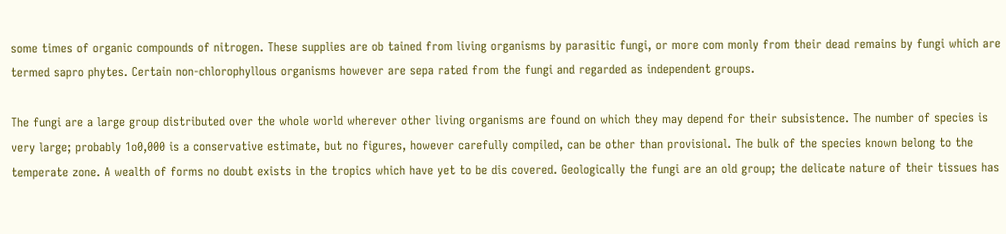some times of organic compounds of nitrogen. These supplies are ob tained from living organisms by parasitic fungi, or more com monly from their dead remains by fungi which are termed sapro phytes. Certain non-chlorophyllous organisms however are sepa rated from the fungi and regarded as independent groups.

The fungi are a large group distributed over the whole world wherever other living organisms are found on which they may depend for their subsistence. The number of species is very large; probably 1o0,000 is a conservative estimate, but no figures, however carefully compiled, can be other than provisional. The bulk of the species known belong to the temperate zone. A wealth of forms no doubt exists in the tropics which have yet to be dis covered. Geologically the fungi are an old group; the delicate nature of their tissues has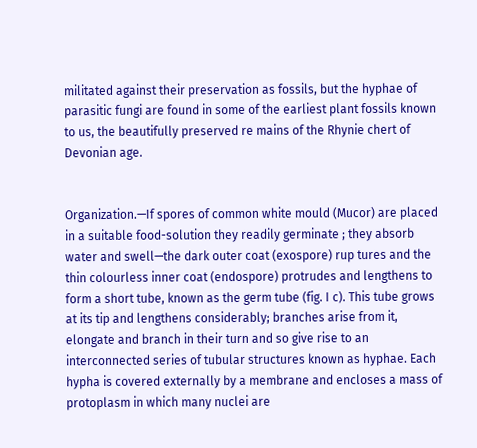militated against their preservation as fossils, but the hyphae of parasitic fungi are found in some of the earliest plant fossils known to us, the beautifully preserved re mains of the Rhynie chert of Devonian age.


Organization.—If spores of common white mould (Mucor) are placed in a suitable food-solution they readily germinate ; they absorb water and swell—the dark outer coat (exospore) rup tures and the thin colourless inner coat (endospore) protrudes and lengthens to form a short tube, known as the germ tube (fig. I c). This tube grows at its tip and lengthens considerably; branches arise from it, elongate and branch in their turn and so give rise to an interconnected series of tubular structures known as hyphae. Each hypha is covered externally by a membrane and encloses a mass of protoplasm in which many nuclei are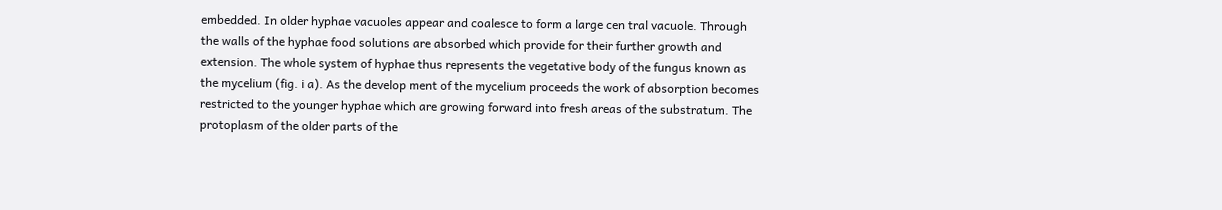embedded. In older hyphae vacuoles appear and coalesce to form a large cen tral vacuole. Through the walls of the hyphae food solutions are absorbed which provide for their further growth and extension. The whole system of hyphae thus represents the vegetative body of the fungus known as the mycelium (fig. i a). As the develop ment of the mycelium proceeds the work of absorption becomes restricted to the younger hyphae which are growing forward into fresh areas of the substratum. The protoplasm of the older parts of the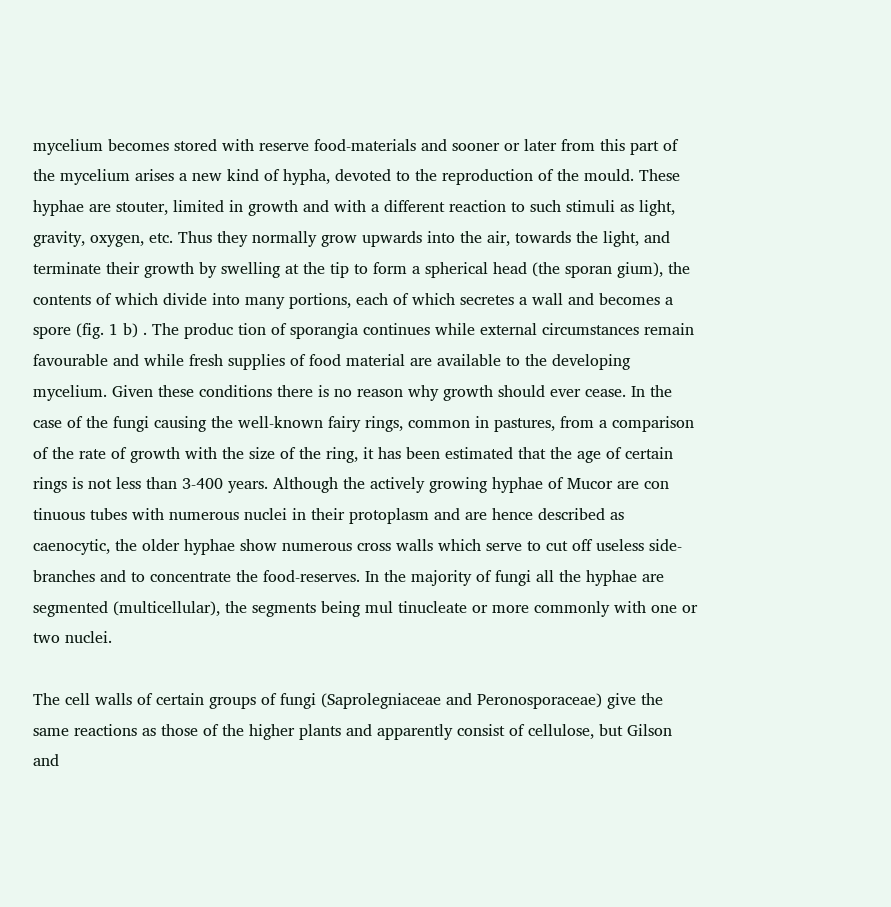mycelium becomes stored with reserve food-materials and sooner or later from this part of the mycelium arises a new kind of hypha, devoted to the reproduction of the mould. These hyphae are stouter, limited in growth and with a different reaction to such stimuli as light, gravity, oxygen, etc. Thus they normally grow upwards into the air, towards the light, and terminate their growth by swelling at the tip to form a spherical head (the sporan gium), the contents of which divide into many portions, each of which secretes a wall and becomes a spore (fig. 1 b) . The produc tion of sporangia continues while external circumstances remain favourable and while fresh supplies of food material are available to the developing mycelium. Given these conditions there is no reason why growth should ever cease. In the case of the fungi causing the well-known fairy rings, common in pastures, from a comparison of the rate of growth with the size of the ring, it has been estimated that the age of certain rings is not less than 3-400 years. Although the actively growing hyphae of Mucor are con tinuous tubes with numerous nuclei in their protoplasm and are hence described as caenocytic, the older hyphae show numerous cross walls which serve to cut off useless side-branches and to concentrate the food-reserves. In the majority of fungi all the hyphae are segmented (multicellular), the segments being mul tinucleate or more commonly with one or two nuclei.

The cell walls of certain groups of fungi (Saprolegniaceae and Peronosporaceae) give the same reactions as those of the higher plants and apparently consist of cellulose, but Gilson and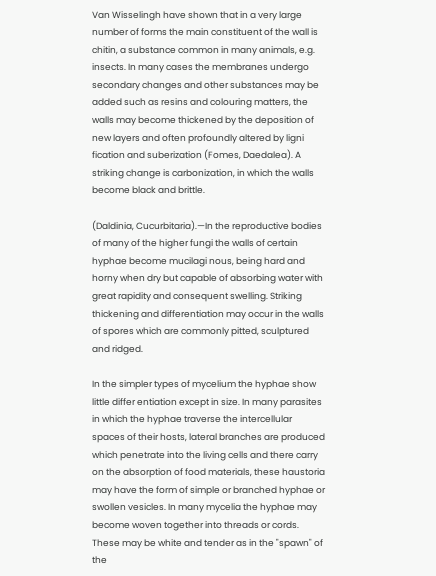Van Wisselingh have shown that in a very large number of forms the main constituent of the wall is chitin, a substance common in many animals, e.g. insects. In many cases the membranes undergo secondary changes and other substances may be added such as resins and colouring matters, the walls may become thickened by the deposition of new layers and often profoundly altered by ligni fication and suberization (Fomes, Daedalea). A striking change is carbonization, in which the walls become black and brittle.

(Daldinia, Cucurbitaria).—In the reproductive bodies of many of the higher fungi the walls of certain hyphae become mucilagi nous, being hard and horny when dry but capable of absorbing water with great rapidity and consequent swelling. Striking thickening and differentiation may occur in the walls of spores which are commonly pitted, sculptured and ridged.

In the simpler types of mycelium the hyphae show little differ entiation except in size. In many parasites in which the hyphae traverse the intercellular spaces of their hosts, lateral branches are produced which penetrate into the living cells and there carry on the absorption of food materials, these haustoria may have the form of simple or branched hyphae or swollen vesicles. In many mycelia the hyphae may become woven together into threads or cords. These may be white and tender as in the "spawn" of the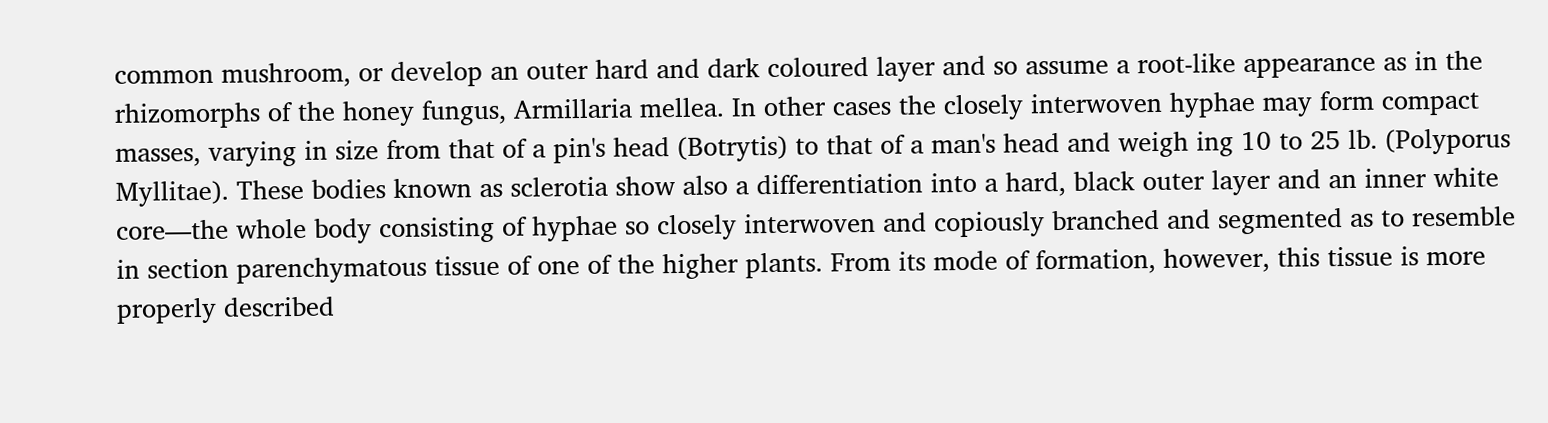common mushroom, or develop an outer hard and dark coloured layer and so assume a root-like appearance as in the rhizomorphs of the honey fungus, Armillaria mellea. In other cases the closely interwoven hyphae may form compact masses, varying in size from that of a pin's head (Botrytis) to that of a man's head and weigh ing 10 to 25 lb. (Polyporus Myllitae). These bodies known as sclerotia show also a differentiation into a hard, black outer layer and an inner white core—the whole body consisting of hyphae so closely interwoven and copiously branched and segmented as to resemble in section parenchymatous tissue of one of the higher plants. From its mode of formation, however, this tissue is more properly described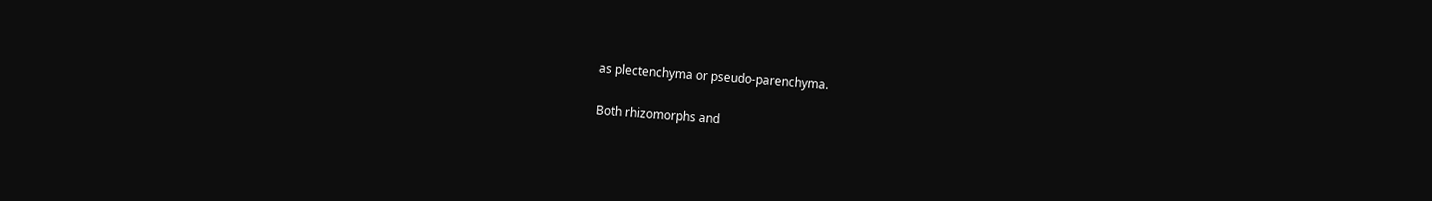as plectenchyma or pseudo-parenchyma.

Both rhizomorphs and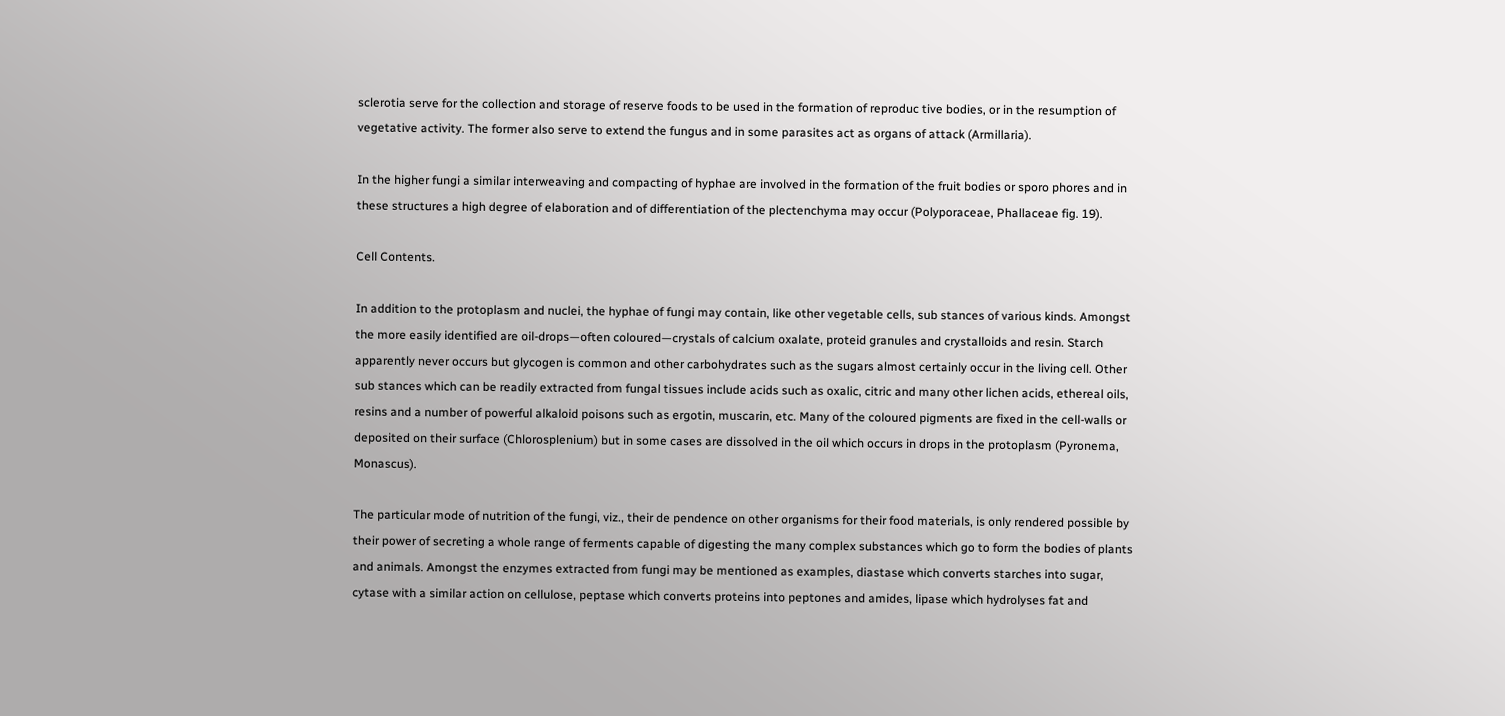sclerotia serve for the collection and storage of reserve foods to be used in the formation of reproduc tive bodies, or in the resumption of vegetative activity. The former also serve to extend the fungus and in some parasites act as organs of attack (Armillaria).

In the higher fungi a similar interweaving and compacting of hyphae are involved in the formation of the fruit bodies or sporo phores and in these structures a high degree of elaboration and of differentiation of the plectenchyma may occur (Polyporaceae, Phallaceae fig. 19).

Cell Contents.

In addition to the protoplasm and nuclei, the hyphae of fungi may contain, like other vegetable cells, sub stances of various kinds. Amongst the more easily identified are oil-drops—often coloured—crystals of calcium oxalate, proteid granules and crystalloids and resin. Starch apparently never occurs but glycogen is common and other carbohydrates such as the sugars almost certainly occur in the living cell. Other sub stances which can be readily extracted from fungal tissues include acids such as oxalic, citric and many other lichen acids, ethereal oils, resins and a number of powerful alkaloid poisons such as ergotin, muscarin, etc. Many of the coloured pigments are fixed in the cell-walls or deposited on their surface (Chlorosplenium) but in some cases are dissolved in the oil which occurs in drops in the protoplasm (Pyronema, Monascus).

The particular mode of nutrition of the fungi, viz., their de pendence on other organisms for their food materials, is only rendered possible by their power of secreting a whole range of ferments capable of digesting the many complex substances which go to form the bodies of plants and animals. Amongst the enzymes extracted from fungi may be mentioned as examples, diastase which converts starches into sugar, cytase with a similar action on cellulose, peptase which converts proteins into peptones and amides, lipase which hydrolyses fat and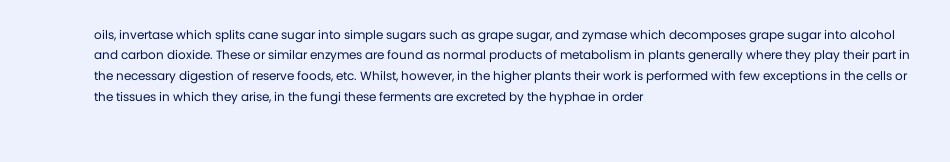oils, invertase which splits cane sugar into simple sugars such as grape sugar, and zymase which decomposes grape sugar into alcohol and carbon dioxide. These or similar enzymes are found as normal products of metabolism in plants generally where they play their part in the necessary digestion of reserve foods, etc. Whilst, however, in the higher plants their work is performed with few exceptions in the cells or the tissues in which they arise, in the fungi these ferments are excreted by the hyphae in order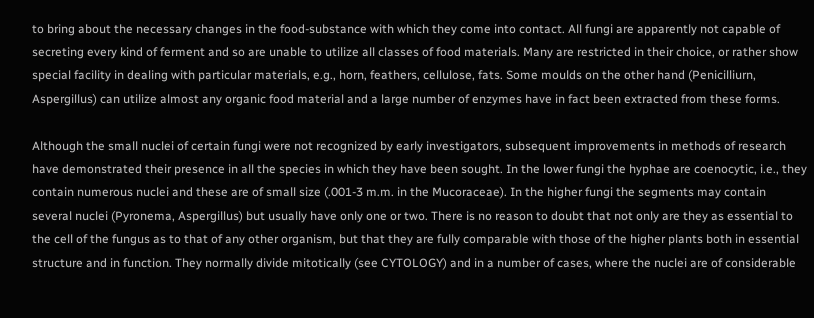to bring about the necessary changes in the food-substance with which they come into contact. All fungi are apparently not capable of secreting every kind of ferment and so are unable to utilize all classes of food materials. Many are restricted in their choice, or rather show special facility in dealing with particular materials, e.g., horn, feathers, cellulose, fats. Some moulds on the other hand (Penicilliurn, Aspergillus) can utilize almost any organic food material and a large number of enzymes have in fact been extracted from these forms.

Although the small nuclei of certain fungi were not recognized by early investigators, subsequent improvements in methods of research have demonstrated their presence in all the species in which they have been sought. In the lower fungi the hyphae are coenocytic, i.e., they contain numerous nuclei and these are of small size (.001-3 m.m. in the Mucoraceae). In the higher fungi the segments may contain several nuclei (Pyronema, Aspergillus) but usually have only one or two. There is no reason to doubt that not only are they as essential to the cell of the fungus as to that of any other organism, but that they are fully comparable with those of the higher plants both in essential structure and in function. They normally divide mitotically (see CYTOLOGY) and in a number of cases, where the nuclei are of considerable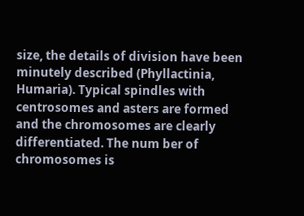size, the details of division have been minutely described (Phyllactinia, Humaria). Typical spindles with centrosomes and asters are formed and the chromosomes are clearly differentiated. The num ber of chromosomes is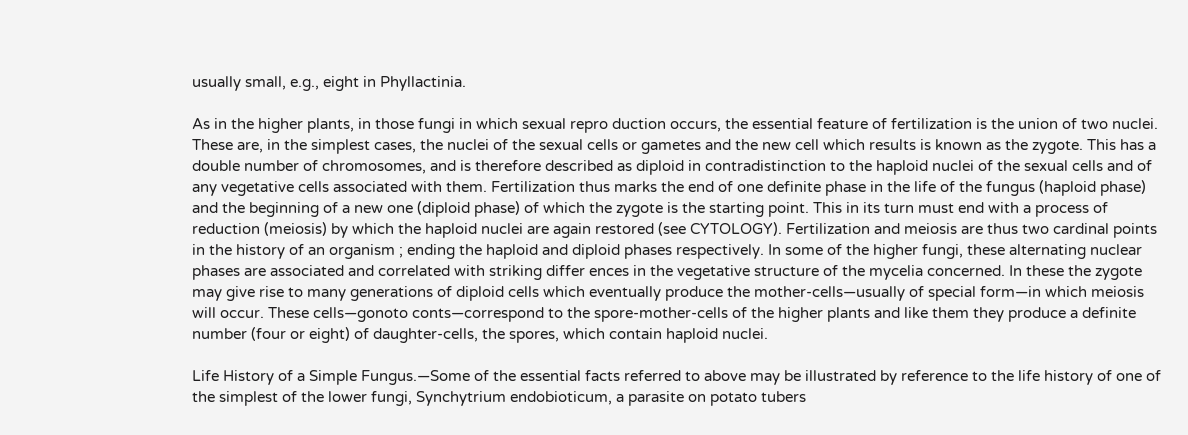usually small, e.g., eight in Phyllactinia.

As in the higher plants, in those fungi in which sexual repro duction occurs, the essential feature of fertilization is the union of two nuclei. These are, in the simplest cases, the nuclei of the sexual cells or gametes and the new cell which results is known as the zygote. This has a double number of chromosomes, and is therefore described as diploid in contradistinction to the haploid nuclei of the sexual cells and of any vegetative cells associated with them. Fertilization thus marks the end of one definite phase in the life of the fungus (haploid phase) and the beginning of a new one (diploid phase) of which the zygote is the starting point. This in its turn must end with a process of reduction (meiosis) by which the haploid nuclei are again restored (see CYTOLOGY). Fertilization and meiosis are thus two cardinal points in the history of an organism ; ending the haploid and diploid phases respectively. In some of the higher fungi, these alternating nuclear phases are associated and correlated with striking differ ences in the vegetative structure of the mycelia concerned. In these the zygote may give rise to many generations of diploid cells which eventually produce the mother-cells—usually of special form—in which meiosis will occur. These cells—gonoto conts—correspond to the spore-mother-cells of the higher plants and like them they produce a definite number (four or eight) of daughter-cells, the spores, which contain haploid nuclei.

Life History of a Simple Fungus.—Some of the essential facts referred to above may be illustrated by reference to the life history of one of the simplest of the lower fungi, Synchytrium endobioticum, a parasite on potato tubers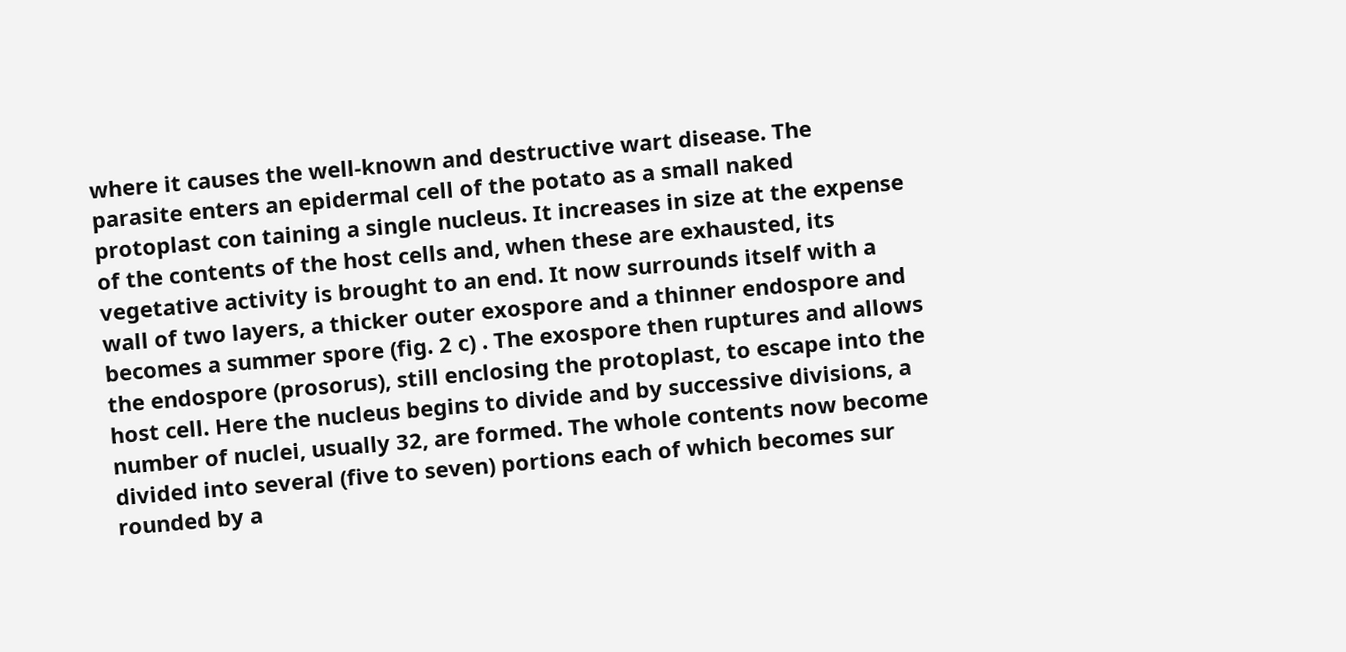where it causes the well-known and destructive wart disease. The parasite enters an epidermal cell of the potato as a small naked protoplast con taining a single nucleus. It increases in size at the expense of the contents of the host cells and, when these are exhausted, its vegetative activity is brought to an end. It now surrounds itself with a wall of two layers, a thicker outer exospore and a thinner endospore and becomes a summer spore (fig. 2 c) . The exospore then ruptures and allows the endospore (prosorus), still enclosing the protoplast, to escape into the host cell. Here the nucleus begins to divide and by successive divisions, a number of nuclei, usually 32, are formed. The whole contents now become divided into several (five to seven) portions each of which becomes sur rounded by a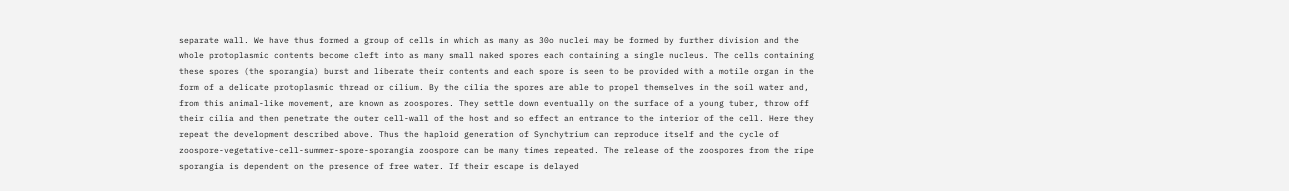separate wall. We have thus formed a group of cells in which as many as 30o nuclei may be formed by further division and the whole protoplasmic contents become cleft into as many small naked spores each containing a single nucleus. The cells containing these spores (the sporangia) burst and liberate their contents and each spore is seen to be provided with a motile organ in the form of a delicate protoplasmic thread or cilium. By the cilia the spores are able to propel themselves in the soil water and, from this animal-like movement, are known as zoospores. They settle down eventually on the surface of a young tuber, throw off their cilia and then penetrate the outer cell-wall of the host and so effect an entrance to the interior of the cell. Here they repeat the development described above. Thus the haploid generation of Synchytrium can reproduce itself and the cycle of zoospore-vegetative-cell-summer-spore-sporangia zoospore can be many times repeated. The release of the zoospores from the ripe sporangia is dependent on the presence of free water. If their escape is delayed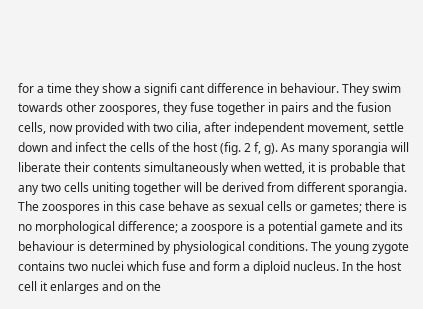for a time they show a signifi cant difference in behaviour. They swim towards other zoospores, they fuse together in pairs and the fusion cells, now provided with two cilia, after independent movement, settle down and infect the cells of the host (fig. 2 f, g). As many sporangia will liberate their contents simultaneously when wetted, it is probable that any two cells uniting together will be derived from different sporangia. The zoospores in this case behave as sexual cells or gametes; there is no morphological difference; a zoospore is a potential gamete and its behaviour is determined by physiological conditions. The young zygote contains two nuclei which fuse and form a diploid nucleus. In the host cell it enlarges and on the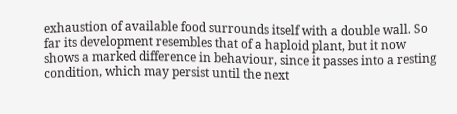exhaustion of available food surrounds itself with a double wall. So far its development resembles that of a haploid plant, but it now shows a marked difference in behaviour, since it passes into a resting condition, which may persist until the next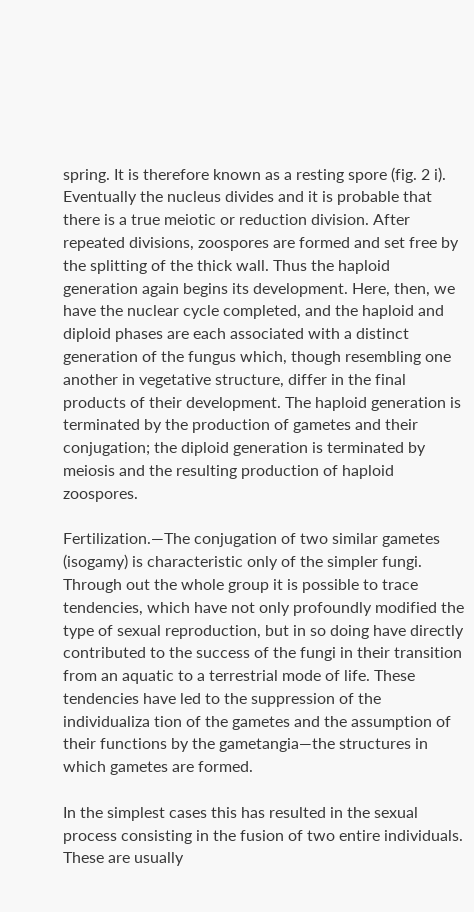spring. It is therefore known as a resting spore (fig. 2 i). Eventually the nucleus divides and it is probable that there is a true meiotic or reduction division. After repeated divisions, zoospores are formed and set free by the splitting of the thick wall. Thus the haploid generation again begins its development. Here, then, we have the nuclear cycle completed, and the haploid and diploid phases are each associated with a distinct generation of the fungus which, though resembling one another in vegetative structure, differ in the final products of their development. The haploid generation is terminated by the production of gametes and their conjugation; the diploid generation is terminated by meiosis and the resulting production of haploid zoospores.

Fertilization.—The conjugation of two similar gametes (isogamy) is characteristic only of the simpler fungi. Through out the whole group it is possible to trace tendencies, which have not only profoundly modified the type of sexual reproduction, but in so doing have directly contributed to the success of the fungi in their transition from an aquatic to a terrestrial mode of life. These tendencies have led to the suppression of the individualiza tion of the gametes and the assumption of their functions by the gametangia—the structures in which gametes are formed.

In the simplest cases this has resulted in the sexual process consisting in the fusion of two entire individuals. These are usually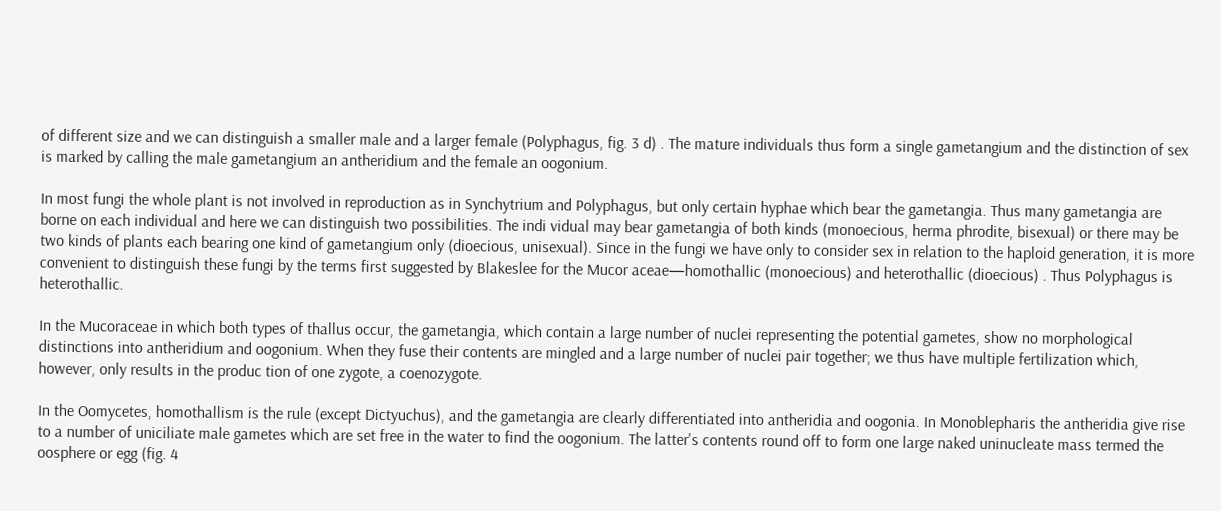of different size and we can distinguish a smaller male and a larger female (Polyphagus, fig. 3 d) . The mature individuals thus form a single gametangium and the distinction of sex is marked by calling the male gametangium an antheridium and the female an oogonium.

In most fungi the whole plant is not involved in reproduction as in Synchytrium and Polyphagus, but only certain hyphae which bear the gametangia. Thus many gametangia are borne on each individual and here we can distinguish two possibilities. The indi vidual may bear gametangia of both kinds (monoecious, herma phrodite, bisexual) or there may be two kinds of plants each bearing one kind of gametangium only (dioecious, unisexual). Since in the fungi we have only to consider sex in relation to the haploid generation, it is more convenient to distinguish these fungi by the terms first suggested by Blakeslee for the Mucor aceae—homothallic (monoecious) and heterothallic (dioecious) . Thus Polyphagus is heterothallic.

In the Mucoraceae in which both types of thallus occur, the gametangia, which contain a large number of nuclei representing the potential gametes, show no morphological distinctions into antheridium and oogonium. When they fuse their contents are mingled and a large number of nuclei pair together; we thus have multiple fertilization which, however, only results in the produc tion of one zygote, a coenozygote.

In the Oomycetes, homothallism is the rule (except Dictyuchus), and the gametangia are clearly differentiated into antheridia and oogonia. In Monoblepharis the antheridia give rise to a number of uniciliate male gametes which are set free in the water to find the oogonium. The latter's contents round off to form one large naked uninucleate mass termed the oosphere or egg (fig. 4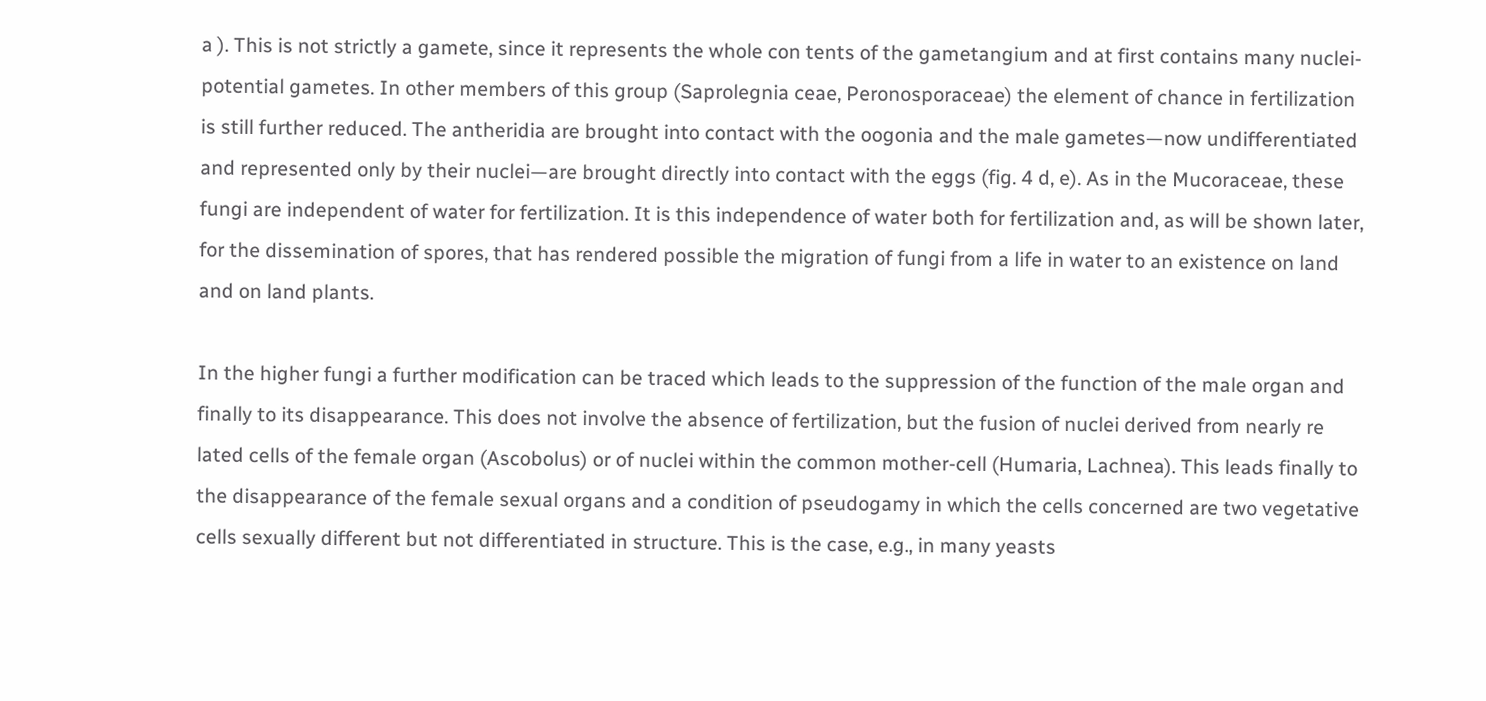a ). This is not strictly a gamete, since it represents the whole con tents of the gametangium and at first contains many nuclei- potential gametes. In other members of this group (Saprolegnia ceae, Peronosporaceae) the element of chance in fertilization is still further reduced. The antheridia are brought into contact with the oogonia and the male gametes—now undifferentiated and represented only by their nuclei—are brought directly into contact with the eggs (fig. 4 d, e). As in the Mucoraceae, these fungi are independent of water for fertilization. It is this independence of water both for fertilization and, as will be shown later, for the dissemination of spores, that has rendered possible the migration of fungi from a life in water to an existence on land and on land plants.

In the higher fungi a further modification can be traced which leads to the suppression of the function of the male organ and finally to its disappearance. This does not involve the absence of fertilization, but the fusion of nuclei derived from nearly re lated cells of the female organ (Ascobolus) or of nuclei within the common mother-cell (Humaria, Lachnea). This leads finally to the disappearance of the female sexual organs and a condition of pseudogamy in which the cells concerned are two vegetative cells sexually different but not differentiated in structure. This is the case, e.g., in many yeasts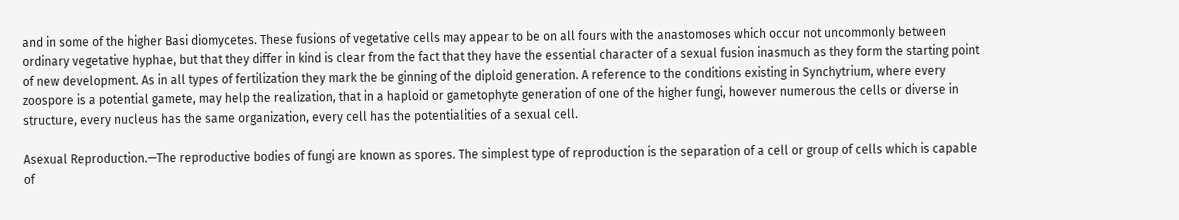and in some of the higher Basi diomycetes. These fusions of vegetative cells may appear to be on all fours with the anastomoses which occur not uncommonly between ordinary vegetative hyphae, but that they differ in kind is clear from the fact that they have the essential character of a sexual fusion inasmuch as they form the starting point of new development. As in all types of fertilization they mark the be ginning of the diploid generation. A reference to the conditions existing in Synchytrium, where every zoospore is a potential gamete, may help the realization, that in a haploid or gametophyte generation of one of the higher fungi, however numerous the cells or diverse in structure, every nucleus has the same organization, every cell has the potentialities of a sexual cell.

Asexual Reproduction.—The reproductive bodies of fungi are known as spores. The simplest type of reproduction is the separation of a cell or group of cells which is capable of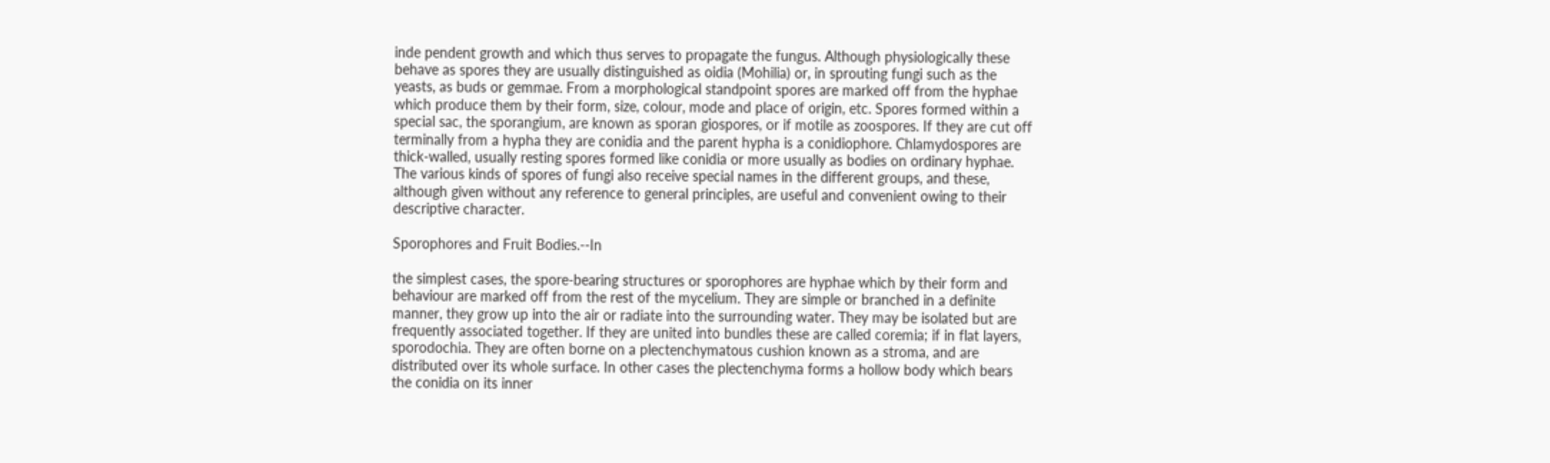inde pendent growth and which thus serves to propagate the fungus. Although physiologically these behave as spores they are usually distinguished as oidia (Mohilia) or, in sprouting fungi such as the yeasts, as buds or gemmae. From a morphological standpoint spores are marked off from the hyphae which produce them by their form, size, colour, mode and place of origin, etc. Spores formed within a special sac, the sporangium, are known as sporan giospores, or if motile as zoospores. If they are cut off terminally from a hypha they are conidia and the parent hypha is a conidiophore. Chlamydospores are thick-walled, usually resting spores formed like conidia or more usually as bodies on ordinary hyphae. The various kinds of spores of fungi also receive special names in the different groups, and these, although given without any reference to general principles, are useful and convenient owing to their descriptive character.

Sporophores and Fruit Bodies.--In

the simplest cases, the spore-bearing structures or sporophores are hyphae which by their form and behaviour are marked off from the rest of the mycelium. They are simple or branched in a definite manner, they grow up into the air or radiate into the surrounding water. They may be isolated but are frequently associated together. If they are united into bundles these are called coremia; if in flat layers, sporodochia. They are often borne on a plectenchymatous cushion known as a stroma, and are distributed over its whole surface. In other cases the plectenchyma forms a hollow body which bears the conidia on its inner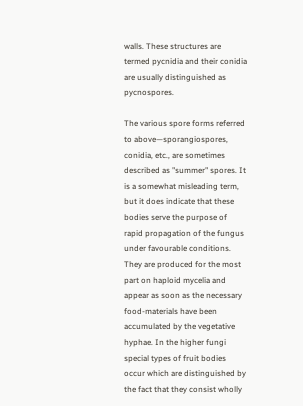walls. These structures are termed pycnidia and their conidia are usually distinguished as pycnospores.

The various spore forms referred to above—sporangiospores, conidia, etc., are sometimes described as "summer" spores. It is a somewhat misleading term, but it does indicate that these bodies serve the purpose of rapid propagation of the fungus under favourable conditions. They are produced for the most part on haploid mycelia and appear as soon as the necessary food-materials have been accumulated by the vegetative hyphae. In the higher fungi special types of fruit bodies occur which are distinguished by the fact that they consist wholly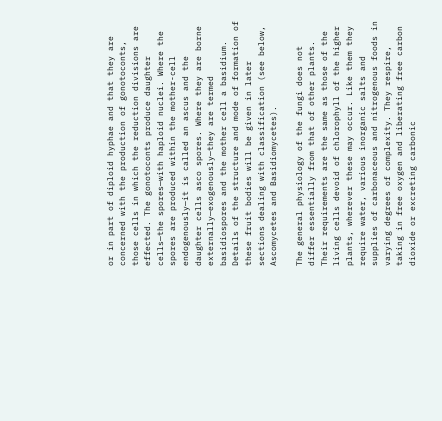or in part of diploid hyphae and that they are concerned with the production of gonotoconts, those cells in which the reduction divisions are effected. The gonotoconts produce daughter cells—the spores—with haploid nuclei. Where the spores are produced within the mother-cell endogenously—it is called an ascus and the daughter cells asco spores. Where they are borne externally—exogenously—they are termed basidiospores and the mother cell a basidium. Details of the structure and mode of formation of these fruit bodies will be given in later sections dealing with classification (see below, Ascomycetes and Basidiomycetes).

The general physiology of the fungi does not differ essentially from that of other plants. Their requirements are the same as those of the living cells devoid of chlorophyll of the higher plants, wherever these may occur. Like them they require water, various inorganic salts and supplies of carbonaceous and nitrogenous foods in varying degrees of complexity. They respire, taking in free oxygen and liberating free carbon dioxide or excreting carbonic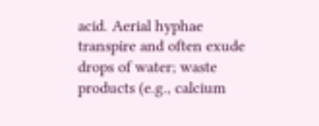acid. Aerial hyphae transpire and often exude drops of water; waste products (e.g., calcium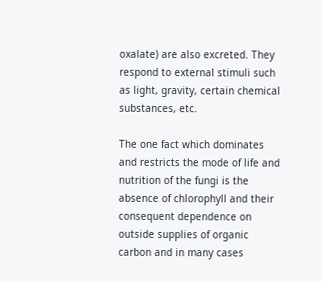oxalate) are also excreted. They respond to external stimuli such as light, gravity, certain chemical substances, etc.

The one fact which dominates and restricts the mode of life and nutrition of the fungi is the absence of chlorophyll and their consequent dependence on outside supplies of organic carbon and in many cases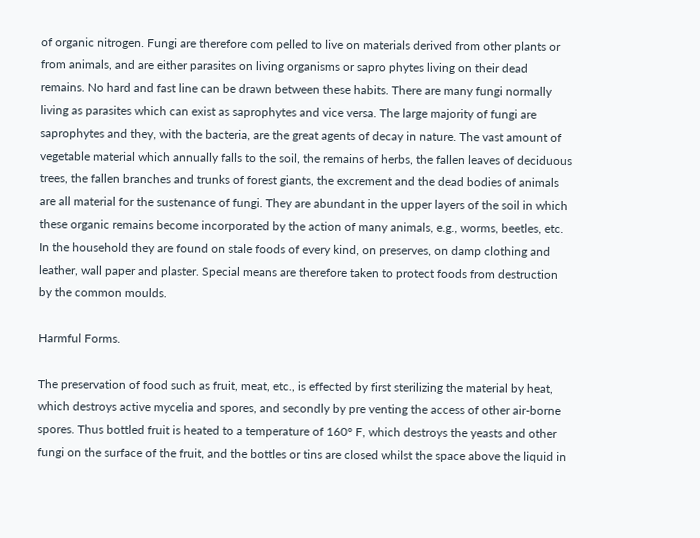of organic nitrogen. Fungi are therefore com pelled to live on materials derived from other plants or from animals, and are either parasites on living organisms or sapro phytes living on their dead remains. No hard and fast line can be drawn between these habits. There are many fungi normally living as parasites which can exist as saprophytes and vice versa. The large majority of fungi are saprophytes and they, with the bacteria, are the great agents of decay in nature. The vast amount of vegetable material which annually falls to the soil, the remains of herbs, the fallen leaves of deciduous trees, the fallen branches and trunks of forest giants, the excrement and the dead bodies of animals are all material for the sustenance of fungi. They are abundant in the upper layers of the soil in which these organic remains become incorporated by the action of many animals, e.g., worms, beetles, etc. In the household they are found on stale foods of every kind, on preserves, on damp clothing and leather, wall paper and plaster. Special means are therefore taken to protect foods from destruction by the common moulds.

Harmful Forms.

The preservation of food such as fruit, meat, etc., is effected by first sterilizing the material by heat, which destroys active mycelia and spores, and secondly by pre venting the access of other air-borne spores. Thus bottled fruit is heated to a temperature of 160° F, which destroys the yeasts and other fungi on the surface of the fruit, and the bottles or tins are closed whilst the space above the liquid in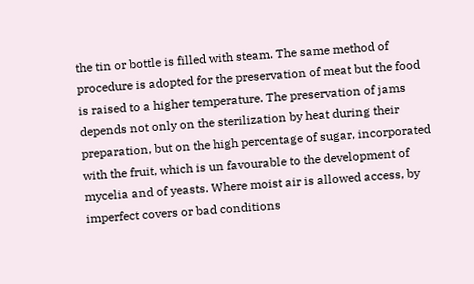the tin or bottle is filled with steam. The same method of procedure is adopted for the preservation of meat but the food is raised to a higher temperature. The preservation of jams depends not only on the sterilization by heat during their preparation, but on the high percentage of sugar, incorporated with the fruit, which is un favourable to the development of mycelia and of yeasts. Where moist air is allowed access, by imperfect covers or bad conditions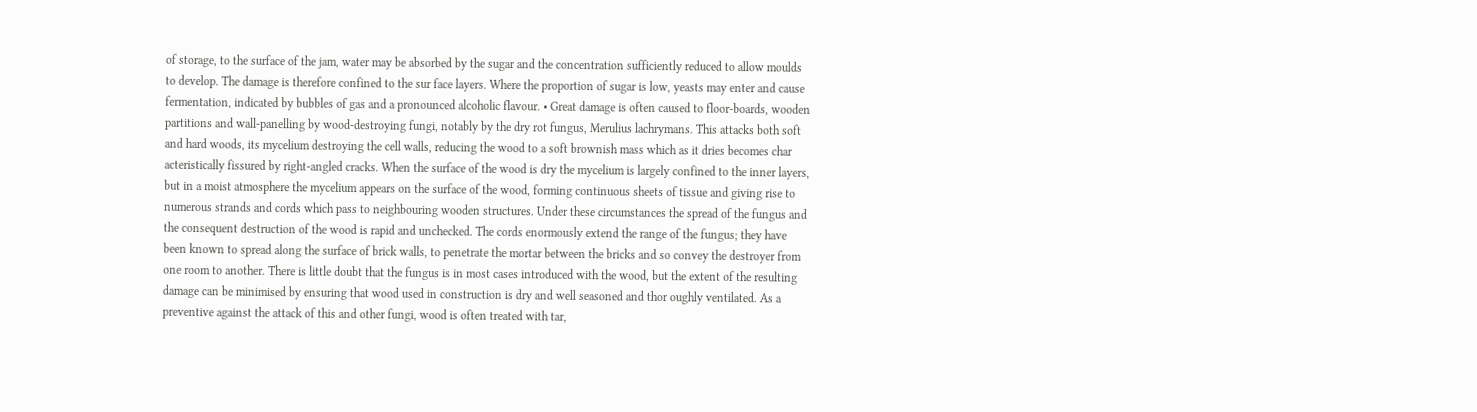of storage, to the surface of the jam, water may be absorbed by the sugar and the concentration sufficiently reduced to allow moulds to develop. The damage is therefore confined to the sur face layers. Where the proportion of sugar is low, yeasts may enter and cause fermentation, indicated by bubbles of gas and a pronounced alcoholic flavour. • Great damage is often caused to floor-boards, wooden partitions and wall-panelling by wood-destroying fungi, notably by the dry rot fungus, Merulius lachrymans. This attacks both soft and hard woods, its mycelium destroying the cell walls, reducing the wood to a soft brownish mass which as it dries becomes char acteristically fissured by right-angled cracks. When the surface of the wood is dry the mycelium is largely confined to the inner layers, but in a moist atmosphere the mycelium appears on the surface of the wood, forming continuous sheets of tissue and giving rise to numerous strands and cords which pass to neighbouring wooden structures. Under these circumstances the spread of the fungus and the consequent destruction of the wood is rapid and unchecked. The cords enormously extend the range of the fungus; they have been known to spread along the surface of brick walls, to penetrate the mortar between the bricks and so convey the destroyer from one room to another. There is little doubt that the fungus is in most cases introduced with the wood, but the extent of the resulting damage can be minimised by ensuring that wood used in construction is dry and well seasoned and thor oughly ventilated. As a preventive against the attack of this and other fungi, wood is often treated with tar,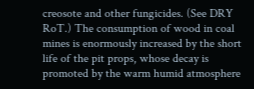creosote and other fungicides. (See DRY RoT.) The consumption of wood in coal mines is enormously increased by the short life of the pit props, whose decay is promoted by the warm humid atmosphere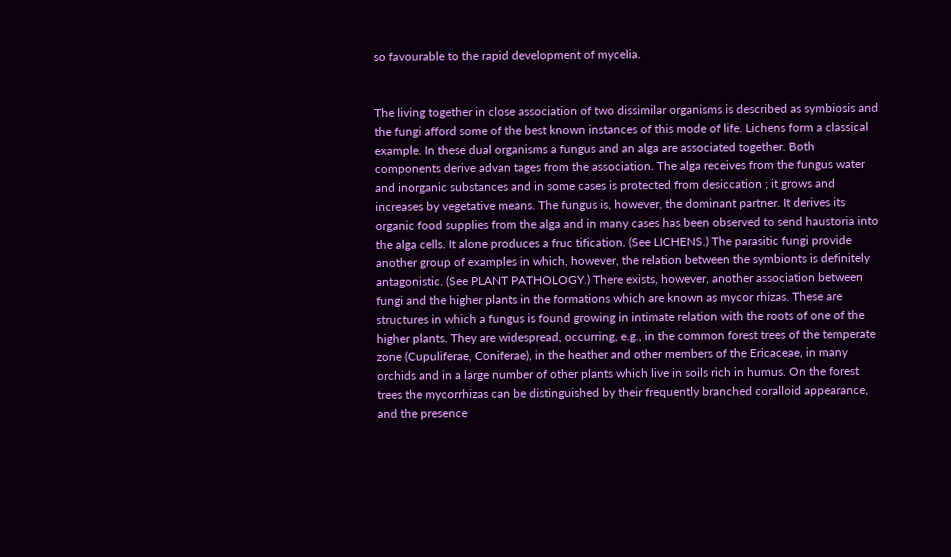so favourable to the rapid development of mycelia.


The living together in close association of two dissimilar organisms is described as symbiosis and the fungi afford some of the best known instances of this mode of life. Lichens form a classical example. In these dual organisms a fungus and an alga are associated together. Both components derive advan tages from the association. The alga receives from the fungus water and inorganic substances and in some cases is protected from desiccation ; it grows and increases by vegetative means. The fungus is, however, the dominant partner. It derives its organic food supplies from the alga and in many cases has been observed to send haustoria into the alga cells. It alone produces a fruc tification. (See LICHENS.) The parasitic fungi provide another group of examples in which, however, the relation between the symbionts is definitely antagonistic. (See PLANT PATHOLOGY.) There exists, however, another association between fungi and the higher plants in the formations which are known as mycor rhizas. These are structures in which a fungus is found growing in intimate relation with the roots of one of the higher plants. They are widespread, occurring, e.g., in the common forest trees of the temperate zone (Cupuliferae, Coniferae), in the heather and other members of the Ericaceae, in many orchids and in a large number of other plants which live in soils rich in humus. On the forest trees the mycorrhizas can be distinguished by their frequently branched coralloid appearance, and the presence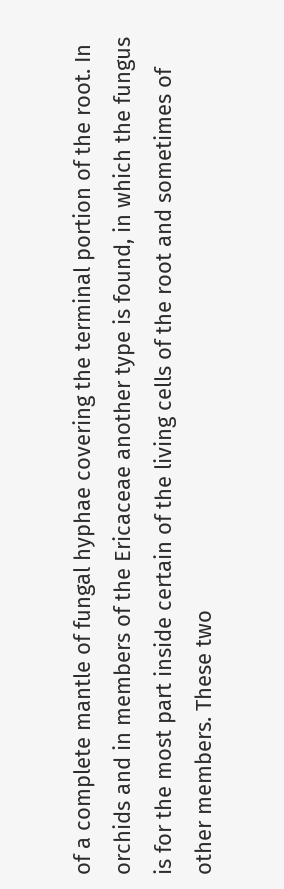of a complete mantle of fungal hyphae covering the terminal portion of the root. In orchids and in members of the Ericaceae another type is found, in which the fungus is for the most part inside certain of the living cells of the root and sometimes of other members. These two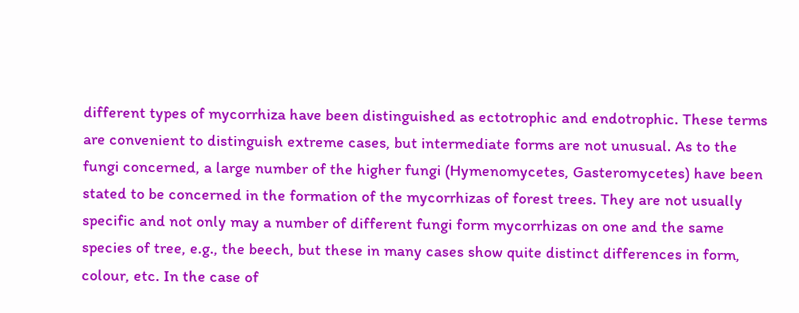different types of mycorrhiza have been distinguished as ectotrophic and endotrophic. These terms are convenient to distinguish extreme cases, but intermediate forms are not unusual. As to the fungi concerned, a large number of the higher fungi (Hymenomycetes, Gasteromycetes) have been stated to be concerned in the formation of the mycorrhizas of forest trees. They are not usually specific and not only may a number of different fungi form mycorrhizas on one and the same species of tree, e.g., the beech, but these in many cases show quite distinct differences in form, colour, etc. In the case of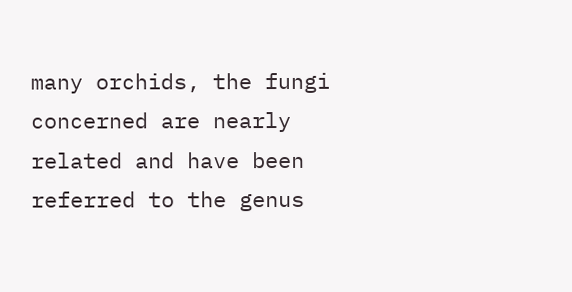many orchids, the fungi concerned are nearly related and have been referred to the genus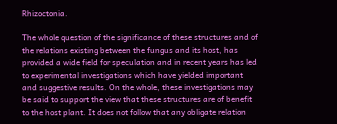Rhizoctonia.

The whole question of the significance of these structures and of the relations existing between the fungus and its host, has provided a wide field for speculation and in recent years has led to experimental investigations which have yielded important and suggestive results. On the whole, these investigations may be said to support the view that these structures are of benefit to the host plant. It does not follow that any obligate relation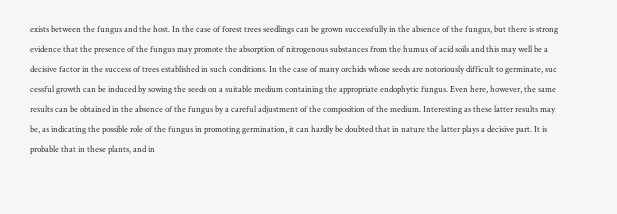exists between the fungus and the host. In the case of forest trees seedlings can be grown successfully in the absence of the fungus, but there is strong evidence that the presence of the fungus may promote the absorption of nitrogenous substances from the humus of acid soils and this may well be a decisive factor in the success of trees established in such conditions. In the case of many orchids whose seeds are notoriously difficult to germinate, suc cessful growth can be induced by sowing the seeds on a suitable medium containing the appropriate endophytic fungus. Even here, however, the same results can be obtained in the absence of the fungus by a careful adjustment of the composition of the medium. Interesting as these latter results may be, as indicating the possible role of the fungus in promoting germination, it can hardly be doubted that in nature the latter plays a decisive part. It is probable that in these plants, and in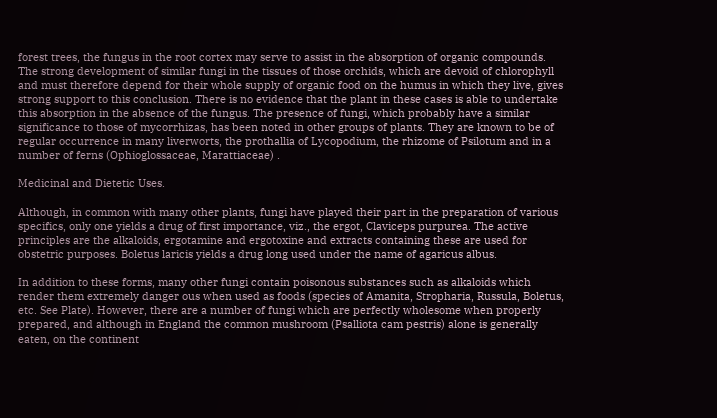forest trees, the fungus in the root cortex may serve to assist in the absorption of organic compounds. The strong development of similar fungi in the tissues of those orchids, which are devoid of chlorophyll and must therefore depend for their whole supply of organic food on the humus in which they live, gives strong support to this conclusion. There is no evidence that the plant in these cases is able to undertake this absorption in the absence of the fungus. The presence of fungi, which probably have a similar significance to those of mycorrhizas, has been noted in other groups of plants. They are known to be of regular occurrence in many liverworts, the prothallia of Lycopodium, the rhizome of Psilotum and in a number of ferns (Ophioglossaceae, Marattiaceae) .

Medicinal and Dietetic Uses.

Although, in common with many other plants, fungi have played their part in the preparation of various specifics, only one yields a drug of first importance, viz., the ergot, Claviceps purpurea. The active principles are the alkaloids, ergotamine and ergotoxine and extracts containing these are used for obstetric purposes. Boletus laricis yields a drug long used under the name of agaricus albus.

In addition to these forms, many other fungi contain poisonous substances such as alkaloids which render them extremely danger ous when used as foods (species of Amanita, Stropharia, Russula, Boletus, etc. See Plate). However, there are a number of fungi which are perfectly wholesome when properly prepared, and although in England the common mushroom (Psalliota cam pestris) alone is generally eaten, on the continent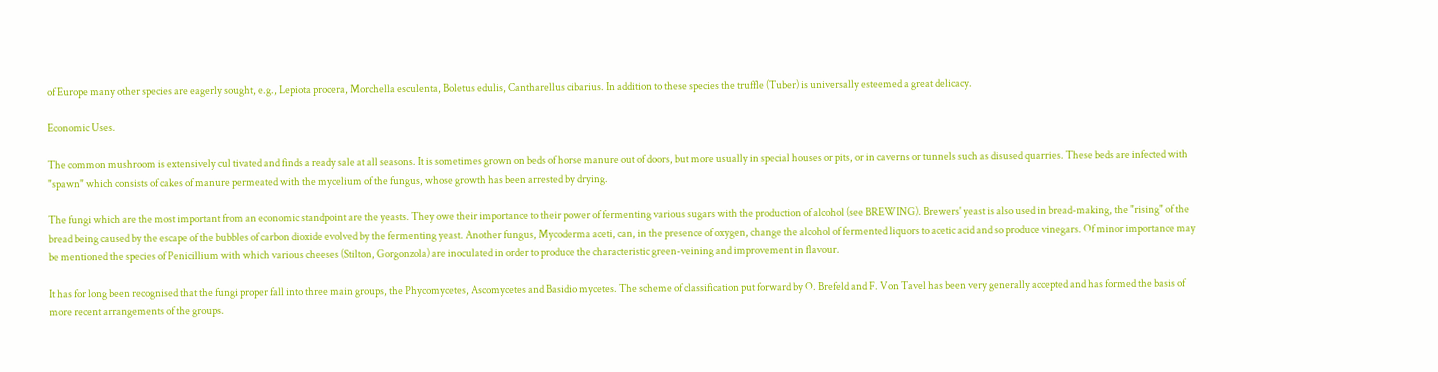of Europe many other species are eagerly sought, e.g., Lepiota procera, Morchella esculenta, Boletus edulis, Cantharellus cibarius. In addition to these species the truffle (Tuber) is universally esteemed a great delicacy.

Economic Uses.

The common mushroom is extensively cul tivated and finds a ready sale at all seasons. It is sometimes grown on beds of horse manure out of doors, but more usually in special houses or pits, or in caverns or tunnels such as disused quarries. These beds are infected with "spawn" which consists of cakes of manure permeated with the mycelium of the fungus, whose growth has been arrested by drying.

The fungi which are the most important from an economic standpoint are the yeasts. They owe their importance to their power of fermenting various sugars with the production of alcohol (see BREWING). Brewers' yeast is also used in bread-making, the "rising" of the bread being caused by the escape of the bubbles of carbon dioxide evolved by the fermenting yeast. Another fungus, Mycoderma aceti, can, in the presence of oxygen, change the alcohol of fermented liquors to acetic acid and so produce vinegars. Of minor importance may be mentioned the species of Penicillium with which various cheeses (Stilton, Gorgonzola) are inoculated in order to produce the characteristic green-veining and improvement in flavour.

It has for long been recognised that the fungi proper fall into three main groups, the Phycomycetes, Ascomycetes and Basidio mycetes. The scheme of classification put forward by O. Brefeld and F. Von Tavel has been very generally accepted and has formed the basis of more recent arrangements of the groups.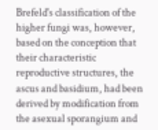Brefeld's classification of the higher fungi was, however, based on the conception that their characteristic reproductive structures, the ascus and basidium, had been derived by modification from the asexual sporangium and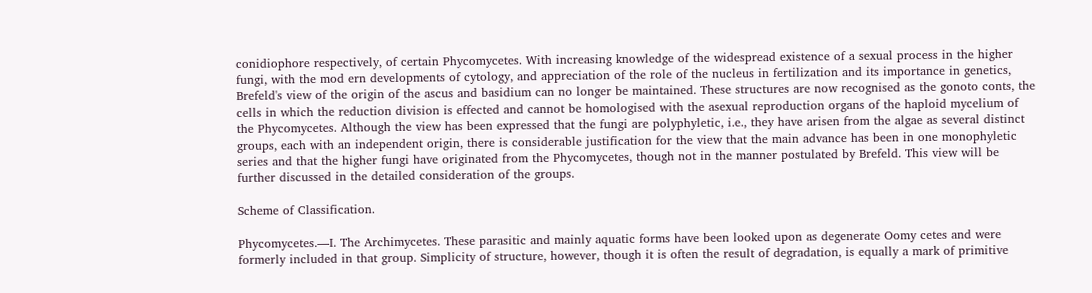conidiophore respectively, of certain Phycomycetes. With increasing knowledge of the widespread existence of a sexual process in the higher fungi, with the mod ern developments of cytology, and appreciation of the role of the nucleus in fertilization and its importance in genetics, Brefeld's view of the origin of the ascus and basidium can no longer be maintained. These structures are now recognised as the gonoto conts, the cells in which the reduction division is effected and cannot be homologised with the asexual reproduction organs of the haploid mycelium of the Phycomycetes. Although the view has been expressed that the fungi are polyphyletic, i.e., they have arisen from the algae as several distinct groups, each with an independent origin, there is considerable justification for the view that the main advance has been in one monophyletic series and that the higher fungi have originated from the Phycomycetes, though not in the manner postulated by Brefeld. This view will be further discussed in the detailed consideration of the groups.

Scheme of Classification.

Phycomycetes.—I. The Archimycetes. These parasitic and mainly aquatic forms have been looked upon as degenerate Oomy cetes and were formerly included in that group. Simplicity of structure, however, though it is often the result of degradation, is equally a mark of primitive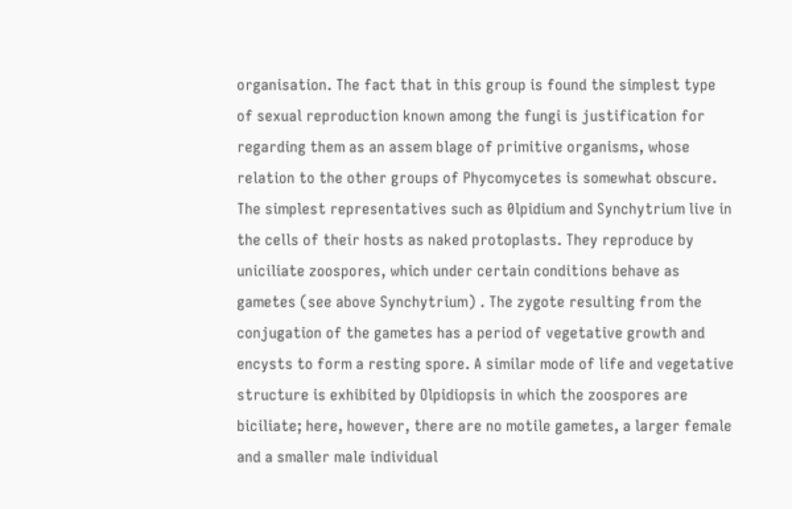organisation. The fact that in this group is found the simplest type of sexual reproduction known among the fungi is justification for regarding them as an assem blage of primitive organisms, whose relation to the other groups of Phycomycetes is somewhat obscure. The simplest representatives such as 0lpidium and Synchytrium live in the cells of their hosts as naked protoplasts. They reproduce by uniciliate zoospores, which under certain conditions behave as gametes (see above Synchytrium) . The zygote resulting from the conjugation of the gametes has a period of vegetative growth and encysts to form a resting spore. A similar mode of life and vegetative structure is exhibited by Olpidiopsis in which the zoospores are biciliate; here, however, there are no motile gametes, a larger female and a smaller male individual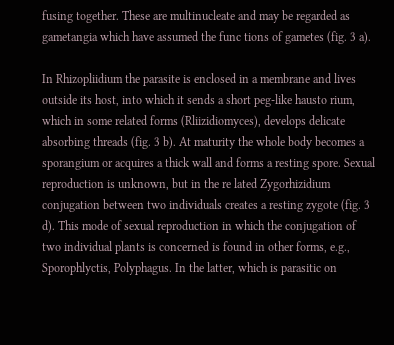fusing together. These are multinucleate and may be regarded as gametangia which have assumed the func tions of gametes (fig. 3 a).

In Rhizopliidium the parasite is enclosed in a membrane and lives outside its host, into which it sends a short peg-like hausto rium, which in some related forms (Rliizidiomyces), develops delicate absorbing threads (fig. 3 b). At maturity the whole body becomes a sporangium or acquires a thick wall and forms a resting spore. Sexual reproduction is unknown, but in the re lated Zygorhizidium conjugation between two individuals creates a resting zygote (fig. 3 d). This mode of sexual reproduction in which the conjugation of two individual plants is concerned is found in other forms, e.g., Sporophlyctis, Polyphagus. In the latter, which is parasitic on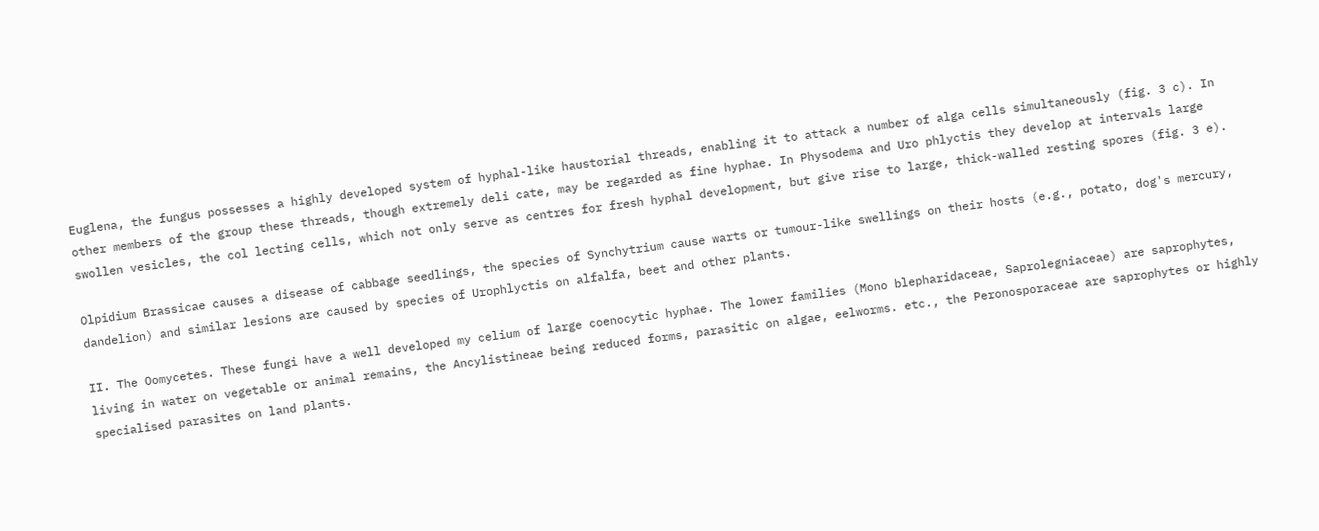Euglena, the fungus possesses a highly developed system of hyphal-like haustorial threads, enabling it to attack a number of alga cells simultaneously (fig. 3 c). In other members of the group these threads, though extremely deli cate, may be regarded as fine hyphae. In Physodema and Uro phlyctis they develop at intervals large swollen vesicles, the col lecting cells, which not only serve as centres for fresh hyphal development, but give rise to large, thick-walled resting spores (fig. 3 e).

Olpidium Brassicae causes a disease of cabbage seedlings, the species of Synchytrium cause warts or tumour-like swellings on their hosts (e.g., potato, dog's mercury, dandelion) and similar lesions are caused by species of Urophlyctis on alfalfa, beet and other plants.

II. The Oomycetes. These fungi have a well developed my celium of large coenocytic hyphae. The lower families (Mono blepharidaceae, Saprolegniaceae) are saprophytes, living in water on vegetable or animal remains, the Ancylistineae being reduced forms, parasitic on algae, eelworms. etc., the Peronosporaceae are saprophytes or highly specialised parasites on land plants.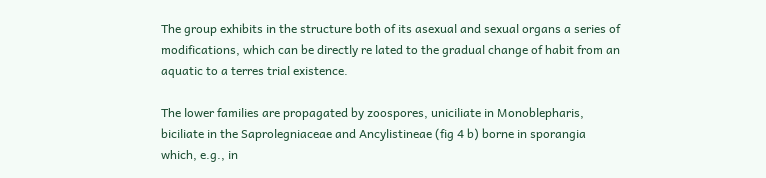The group exhibits in the structure both of its asexual and sexual organs a series of modifications, which can be directly re lated to the gradual change of habit from an aquatic to a terres trial existence.

The lower families are propagated by zoospores, uniciliate in Monoblepharis, biciliate in the Saprolegniaceae and Ancylistineae (fig 4 b) borne in sporangia which, e.g., in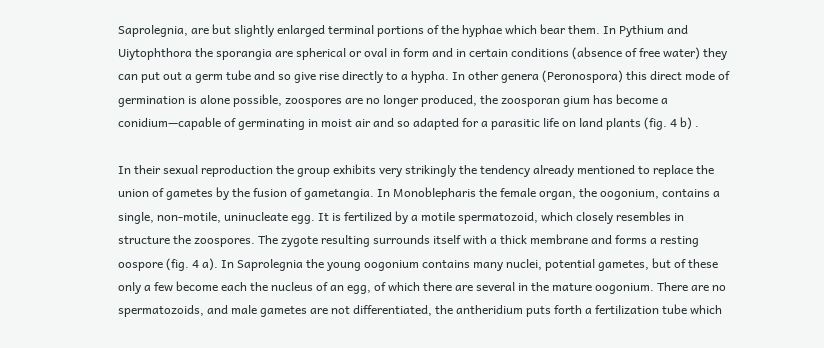Saprolegnia, are but slightly enlarged terminal portions of the hyphae which bear them. In Pythium and Uiytophthora the sporangia are spherical or oval in form and in certain conditions (absence of free water) they can put out a germ tube and so give rise directly to a hypha. In other genera (Peronospora) this direct mode of germination is alone possible, zoospores are no longer produced, the zoosporan gium has become a conidium—capable of germinating in moist air and so adapted for a parasitic life on land plants (fig. 4 b) .

In their sexual reproduction the group exhibits very strikingly the tendency already mentioned to replace the union of gametes by the fusion of gametangia. In Monoblepharis the female organ, the oogonium, contains a single, non-motile, uninucleate egg. It is fertilized by a motile spermatozoid, which closely resembles in structure the zoospores. The zygote resulting surrounds itself with a thick membrane and forms a resting oospore (fig. 4 a). In Saprolegnia the young oogonium contains many nuclei, potential gametes, but of these only a few become each the nucleus of an egg, of which there are several in the mature oogonium. There are no spermatozoids, and male gametes are not differentiated, the antheridium puts forth a fertilization tube which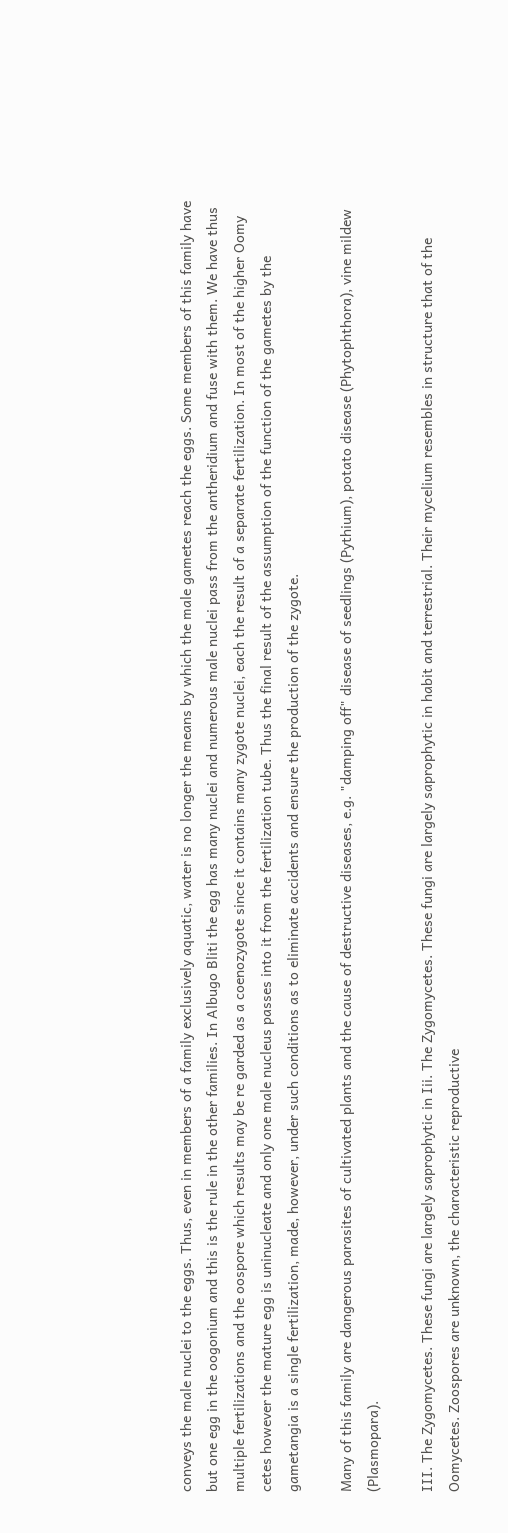conveys the male nuclei to the eggs. Thus, even in members of a family exclusively aquatic, water is no longer the means by which the male gametes reach the eggs. Some members of this family have but one egg in the oogonium and this is the rule in the other families. In Albugo Bliti the egg has many nuclei and numerous male nuclei pass from the antheridium and fuse with them. We have thus multiple fertilizations and the oospore which results may be re garded as a coenozygote since it contains many zygote nuclei, each the result of a separate fertilization. In most of the higher Oomy cetes however the mature egg is uninucleate and only one male nucleus passes into it from the fertilization tube. Thus the final result of the assumption of the function of the gametes by the gametangia is a single fertilization, made, however, under such conditions as to eliminate accidents and ensure the production of the zygote.

Many of this family are dangerous parasites of cultivated plants and the cause of destructive diseases, e.g. "damping off" disease of seedlings (Pythium), potato disease (Phytophthora), vine mildew (Plasmopara).

III. The Zygomycetes. These fungi are largely saprophytic in Iii. The Zygomycetes. These fungi are largely saprophytic in habit and terrestrial. Their mycelium resembles in structure that of the Oomycetes. Zoospores are unknown, the characteristic reproductive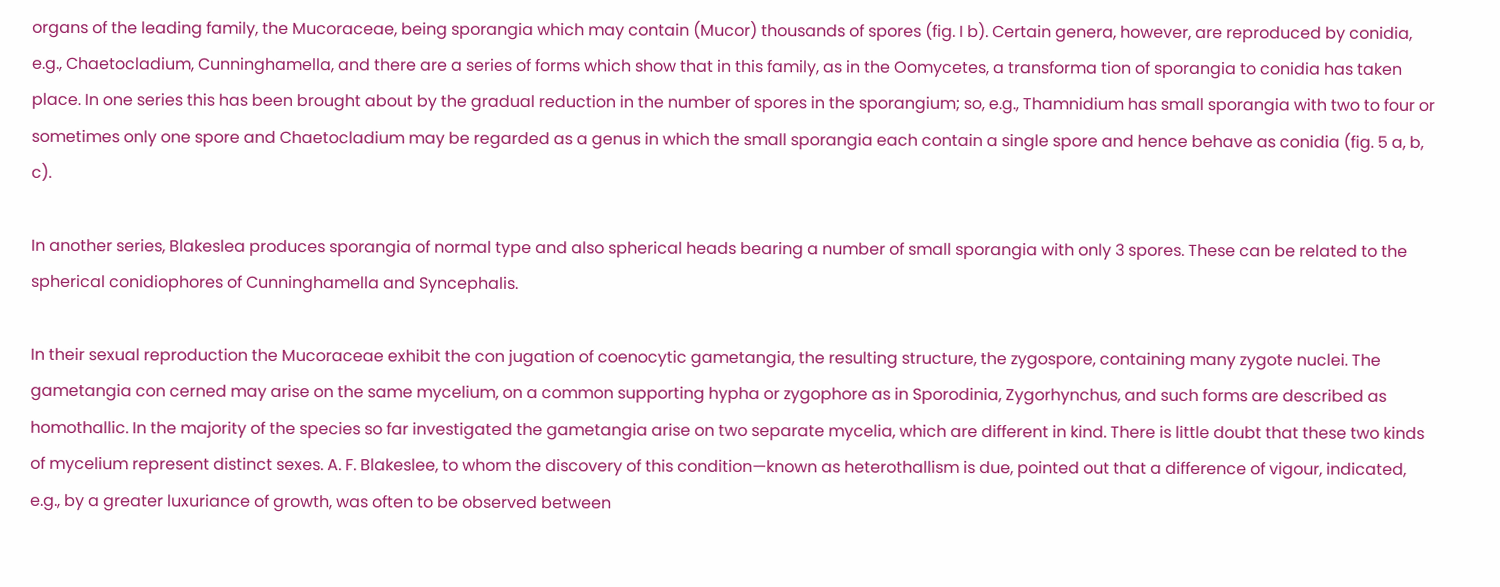organs of the leading family, the Mucoraceae, being sporangia which may contain (Mucor) thousands of spores (fig. I b). Certain genera, however, are reproduced by conidia, e.g., Chaetocladium, Cunninghamella, and there are a series of forms which show that in this family, as in the Oomycetes, a transforma tion of sporangia to conidia has taken place. In one series this has been brought about by the gradual reduction in the number of spores in the sporangium; so, e.g., Thamnidium has small sporangia with two to four or sometimes only one spore and Chaetocladium may be regarded as a genus in which the small sporangia each contain a single spore and hence behave as conidia (fig. 5 a, b, c).

In another series, Blakeslea produces sporangia of normal type and also spherical heads bearing a number of small sporangia with only 3 spores. These can be related to the spherical conidiophores of Cunninghamella and Syncephalis.

In their sexual reproduction the Mucoraceae exhibit the con jugation of coenocytic gametangia, the resulting structure, the zygospore, containing many zygote nuclei. The gametangia con cerned may arise on the same mycelium, on a common supporting hypha or zygophore as in Sporodinia, Zygorhynchus, and such forms are described as homothallic. In the majority of the species so far investigated the gametangia arise on two separate mycelia, which are different in kind. There is little doubt that these two kinds of mycelium represent distinct sexes. A. F. Blakeslee, to whom the discovery of this condition—known as heterothallism is due, pointed out that a difference of vigour, indicated, e.g., by a greater luxuriance of growth, was often to be observed between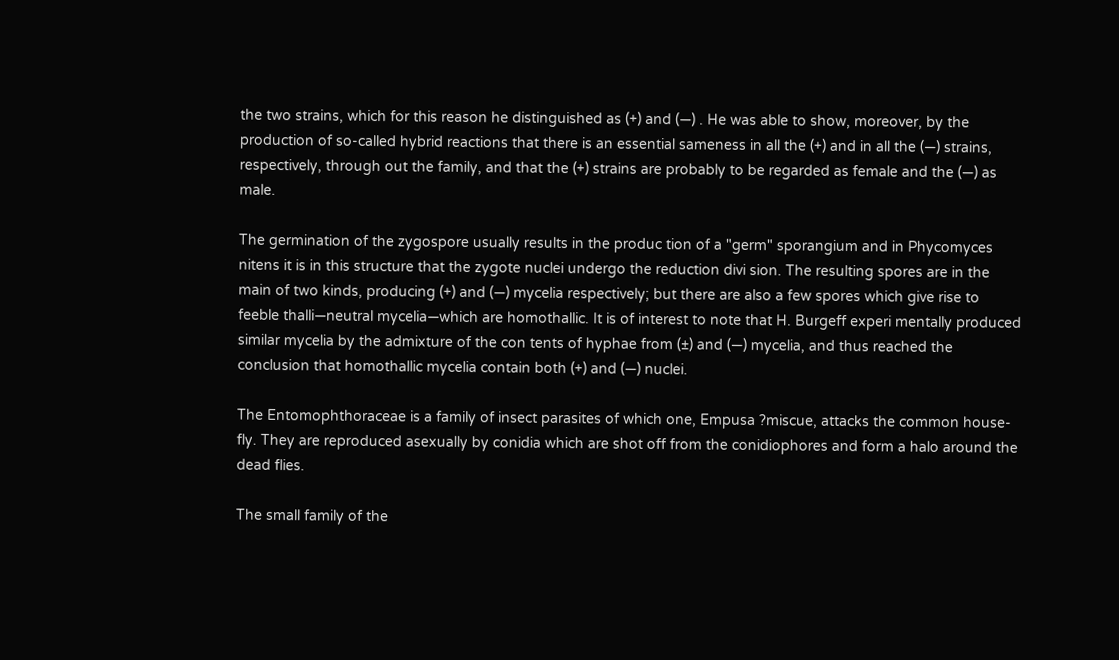the two strains, which for this reason he distinguished as (+) and (—) . He was able to show, moreover, by the production of so-called hybrid reactions that there is an essential sameness in all the (+) and in all the (—) strains, respectively, through out the family, and that the (+) strains are probably to be regarded as female and the (—) as male.

The germination of the zygospore usually results in the produc tion of a "germ" sporangium and in Phycomyces nitens it is in this structure that the zygote nuclei undergo the reduction divi sion. The resulting spores are in the main of two kinds, producing (+) and (—) mycelia respectively; but there are also a few spores which give rise to feeble thalli—neutral mycelia—which are homothallic. It is of interest to note that H. Burgeff experi mentally produced similar mycelia by the admixture of the con tents of hyphae from (±) and (—) mycelia, and thus reached the conclusion that homothallic mycelia contain both (+) and (—) nuclei.

The Entomophthoraceae is a family of insect parasites of which one, Empusa ?miscue, attacks the common house-fly. They are reproduced asexually by conidia which are shot off from the conidiophores and form a halo around the dead flies.

The small family of the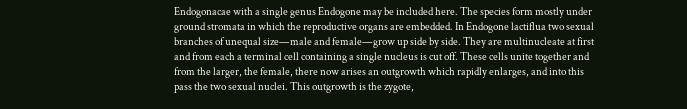Endogonacae with a single genus Endogone may be included here. The species form mostly under ground stromata in which the reproductive organs are embedded. In Endogone lactiflua two sexual branches of unequal size—male and female—grow up side by side. They are multinucleate at first and from each a terminal cell containing a single nucleus is cut off. These cells unite together and from the larger, the female, there now arises an outgrowth which rapidly enlarges, and into this pass the two sexual nuclei. This outgrowth is the zygote,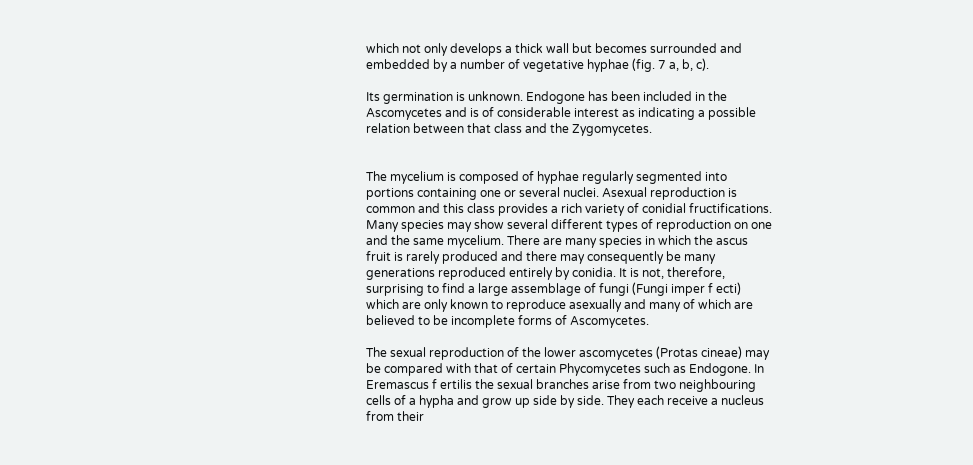which not only develops a thick wall but becomes surrounded and embedded by a number of vegetative hyphae (fig. 7 a, b, c).

Its germination is unknown. Endogone has been included in the Ascomycetes and is of considerable interest as indicating a possible relation between that class and the Zygomycetes.


The mycelium is composed of hyphae regularly segmented into portions containing one or several nuclei. Asexual reproduction is common and this class provides a rich variety of conidial fructifications. Many species may show several different types of reproduction on one and the same mycelium. There are many species in which the ascus fruit is rarely produced and there may consequently be many generations reproduced entirely by conidia. It is not, therefore, surprising to find a large assemblage of fungi (Fungi imper f ecti) which are only known to reproduce asexually and many of which are believed to be incomplete forms of Ascomycetes.

The sexual reproduction of the lower ascomycetes (Protas cineae) may be compared with that of certain Phycomycetes such as Endogone. In Eremascus f ertilis the sexual branches arise from two neighbouring cells of a hypha and grow up side by side. They each receive a nucleus from their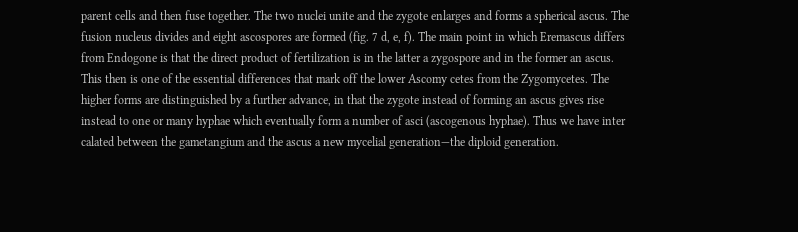parent cells and then fuse together. The two nuclei unite and the zygote enlarges and forms a spherical ascus. The fusion nucleus divides and eight ascospores are formed (fig. 7 d, e, f). The main point in which Eremascus differs from Endogone is that the direct product of fertilization is in the latter a zygospore and in the former an ascus. This then is one of the essential differences that mark off the lower Ascomy cetes from the Zygomycetes. The higher forms are distinguished by a further advance, in that the zygote instead of forming an ascus gives rise instead to one or many hyphae which eventually form a number of asci (ascogenous hyphae). Thus we have inter calated between the gametangium and the ascus a new mycelial generation—the diploid generation.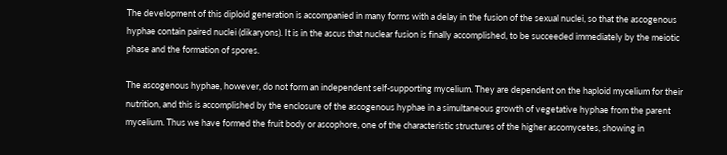The development of this diploid generation is accompanied in many forms with a delay in the fusion of the sexual nuclei, so that the ascogenous hyphae contain paired nuclei (dikaryons). It is in the ascus that nuclear fusion is finally accomplished, to be succeeded immediately by the meiotic phase and the formation of spores.

The ascogenous hyphae, however, do not form an independent self-supporting mycelium. They are dependent on the haploid mycelium for their nutrition, and this is accomplished by the enclosure of the ascogenous hyphae in a simultaneous growth of vegetative hyphae from the parent mycelium. Thus we have formed the fruit body or ascophore, one of the characteristic structures of the higher ascomycetes, showing in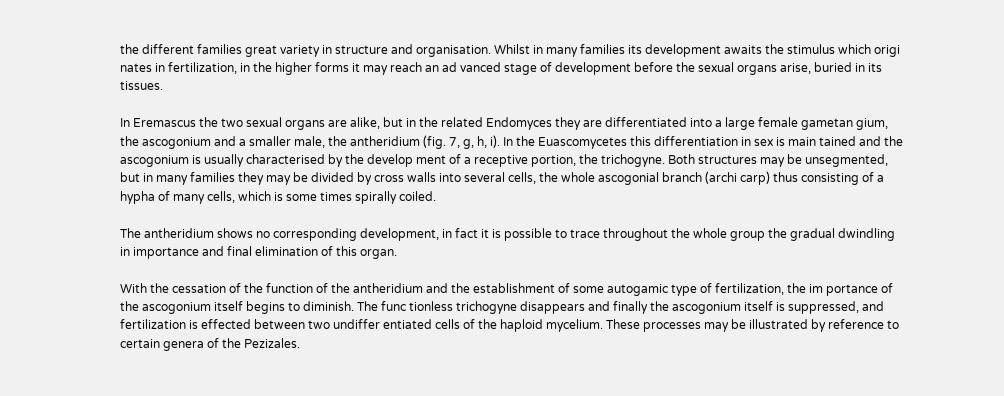the different families great variety in structure and organisation. Whilst in many families its development awaits the stimulus which origi nates in fertilization, in the higher forms it may reach an ad vanced stage of development before the sexual organs arise, buried in its tissues.

In Eremascus the two sexual organs are alike, but in the related Endomyces they are differentiated into a large female gametan gium, the ascogonium and a smaller male, the antheridium (fig. 7, g, h, i). In the Euascomycetes this differentiation in sex is main tained and the ascogonium is usually characterised by the develop ment of a receptive portion, the trichogyne. Both structures may be unsegmented, but in many families they may be divided by cross walls into several cells, the whole ascogonial branch (archi carp) thus consisting of a hypha of many cells, which is some times spirally coiled.

The antheridium shows no corresponding development, in fact it is possible to trace throughout the whole group the gradual dwindling in importance and final elimination of this organ.

With the cessation of the function of the antheridium and the establishment of some autogamic type of fertilization, the im portance of the ascogonium itself begins to diminish. The func tionless trichogyne disappears and finally the ascogonium itself is suppressed, and fertilization is effected between two undiffer entiated cells of the haploid mycelium. These processes may be illustrated by reference to certain genera of the Pezizales.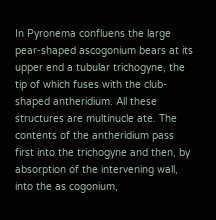In Pyronema confluens the large pear-shaped ascogonium bears at its upper end a tubular trichogyne, the tip of which fuses with the club-shaped antheridium. All these structures are multinucle ate. The contents of the antheridium pass first into the trichogyne and then, by absorption of the intervening wall, into the as cogonium,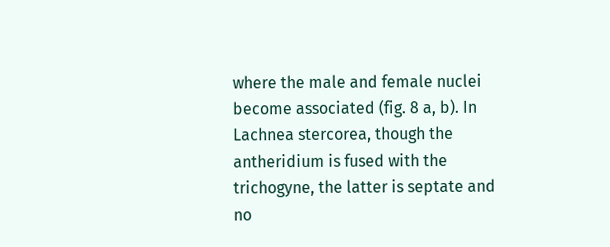where the male and female nuclei become associated (fig. 8 a, b). In Lachnea stercorea, though the antheridium is fused with the trichogyne, the latter is septate and no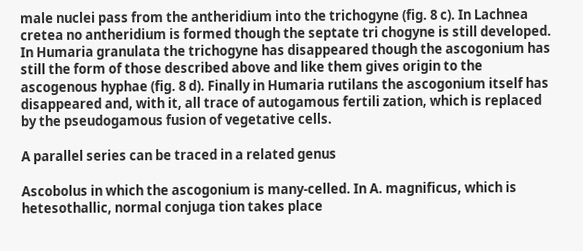male nuclei pass from the antheridium into the trichogyne (fig. 8 c). In Lachnea cretea no antheridium is formed though the septate tri chogyne is still developed. In Humaria granulata the trichogyne has disappeared though the ascogonium has still the form of those described above and like them gives origin to the ascogenous hyphae (fig. 8 d). Finally in Humaria rutilans the ascogonium itself has disappeared and, with it, all trace of autogamous fertili zation, which is replaced by the pseudogamous fusion of vegetative cells.

A parallel series can be traced in a related genus

Ascobolus in which the ascogonium is many-celled. In A. magnificus, which is hetesothallic, normal conjuga tion takes place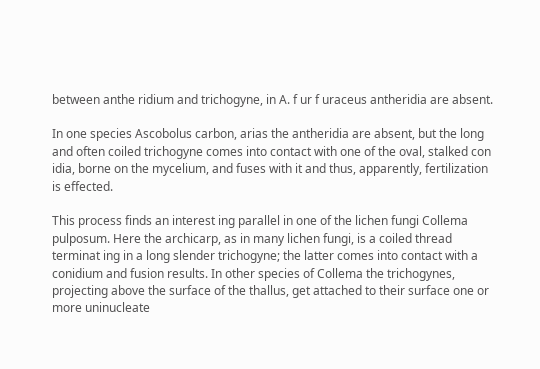between anthe ridium and trichogyne, in A. f ur f uraceus antheridia are absent.

In one species Ascobolus carbon, arias the antheridia are absent, but the long and often coiled trichogyne comes into contact with one of the oval, stalked con idia, borne on the mycelium, and fuses with it and thus, apparently, fertilization is effected.

This process finds an interest ing parallel in one of the lichen fungi Collema pulposum. Here the archicarp, as in many lichen fungi, is a coiled thread terminat ing in a long slender trichogyne; the latter comes into contact with a conidium and fusion results. In other species of Collema the trichogynes, projecting above the surface of the thallus, get attached to their surface one or more uninucleate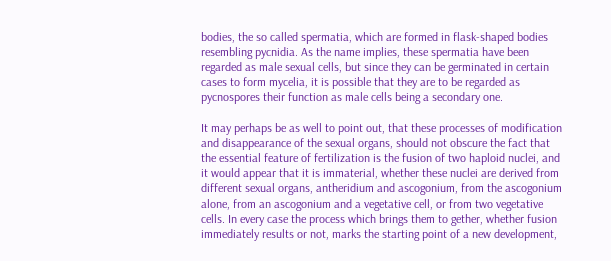bodies, the so called spermatia, which are formed in flask-shaped bodies resembling pycnidia. As the name implies, these spermatia have been regarded as male sexual cells, but since they can be germinated in certain cases to form mycelia, it is possible that they are to be regarded as pycnospores their function as male cells being a secondary one.

It may perhaps be as well to point out, that these processes of modification and disappearance of the sexual organs, should not obscure the fact that the essential feature of fertilization is the fusion of two haploid nuclei, and it would appear that it is immaterial, whether these nuclei are derived from different sexual organs, antheridium and ascogonium, from the ascogonium alone, from an ascogonium and a vegetative cell, or from two vegetative cells. In every case the process which brings them to gether, whether fusion immediately results or not, marks the starting point of a new development,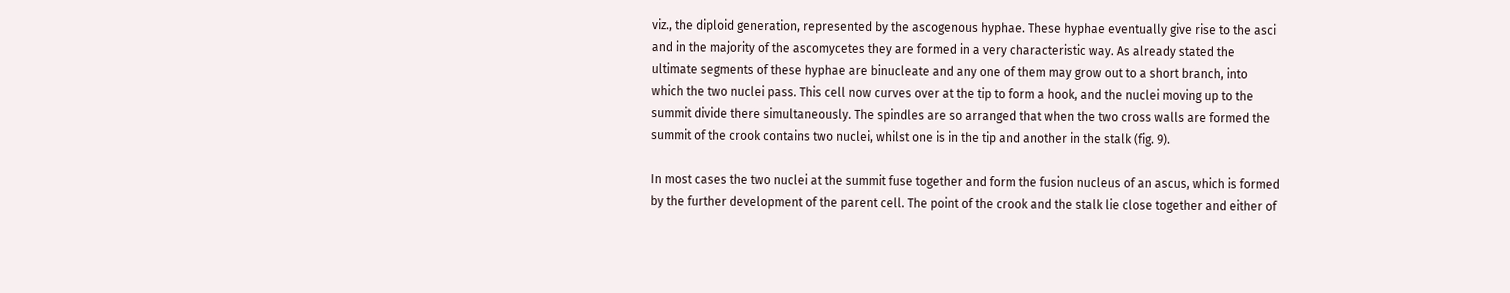viz., the diploid generation, represented by the ascogenous hyphae. These hyphae eventually give rise to the asci and in the majority of the ascomycetes they are formed in a very characteristic way. As already stated the ultimate segments of these hyphae are binucleate and any one of them may grow out to a short branch, into which the two nuclei pass. This cell now curves over at the tip to form a hook, and the nuclei moving up to the summit divide there simultaneously. The spindles are so arranged that when the two cross walls are formed the summit of the crook contains two nuclei, whilst one is in the tip and another in the stalk (fig. 9).

In most cases the two nuclei at the summit fuse together and form the fusion nucleus of an ascus, which is formed by the further development of the parent cell. The point of the crook and the stalk lie close together and either of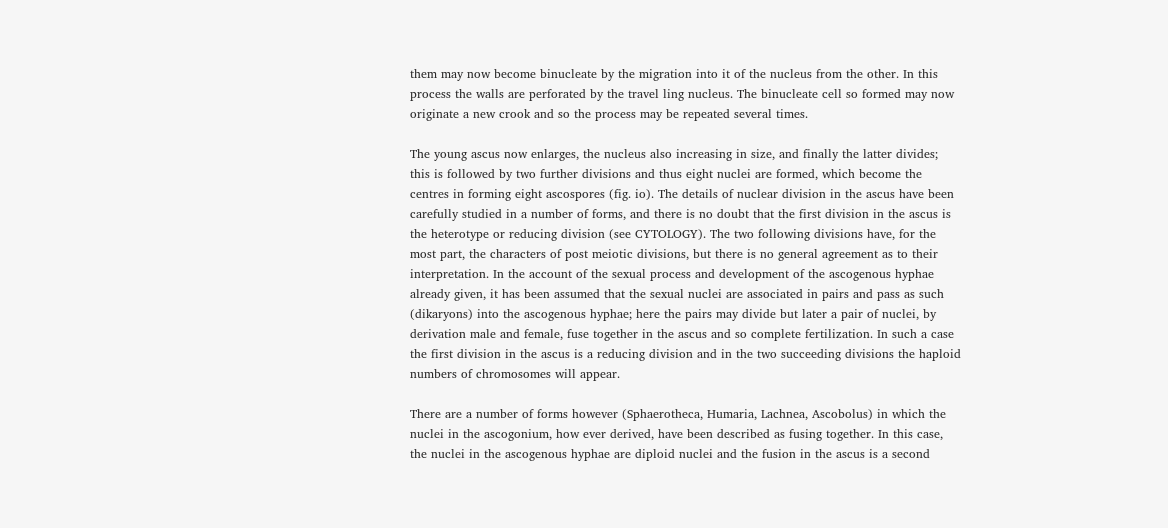them may now become binucleate by the migration into it of the nucleus from the other. In this process the walls are perforated by the travel ling nucleus. The binucleate cell so formed may now originate a new crook and so the process may be repeated several times.

The young ascus now enlarges, the nucleus also increasing in size, and finally the latter divides; this is followed by two further divisions and thus eight nuclei are formed, which become the centres in forming eight ascospores (fig. io). The details of nuclear division in the ascus have been carefully studied in a number of forms, and there is no doubt that the first division in the ascus is the heterotype or reducing division (see CYTOLOGY). The two following divisions have, for the most part, the characters of post meiotic divisions, but there is no general agreement as to their interpretation. In the account of the sexual process and development of the ascogenous hyphae already given, it has been assumed that the sexual nuclei are associated in pairs and pass as such (dikaryons) into the ascogenous hyphae; here the pairs may divide but later a pair of nuclei, by derivation male and female, fuse together in the ascus and so complete fertilization. In such a case the first division in the ascus is a reducing division and in the two succeeding divisions the haploid numbers of chromosomes will appear.

There are a number of forms however (Sphaerotheca, Humaria, Lachnea, Ascobolus) in which the nuclei in the ascogonium, how ever derived, have been described as fusing together. In this case, the nuclei in the ascogenous hyphae are diploid nuclei and the fusion in the ascus is a second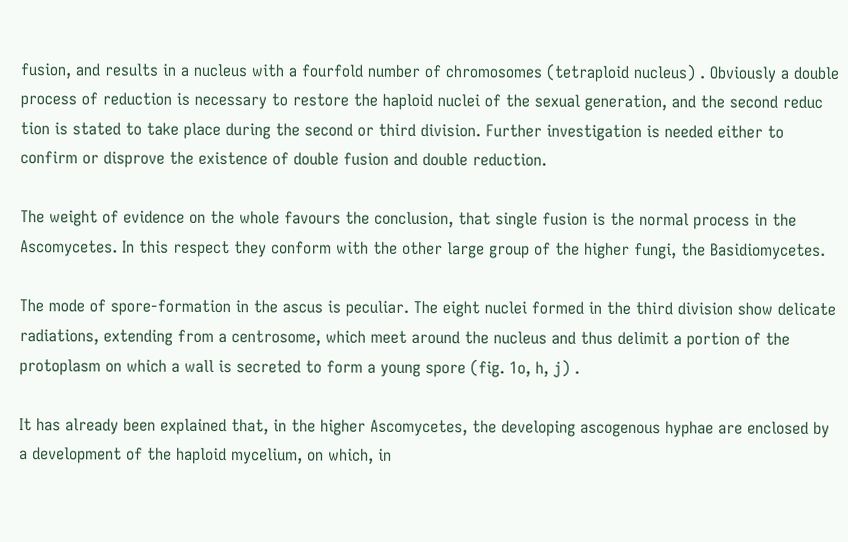fusion, and results in a nucleus with a fourfold number of chromosomes (tetraploid nucleus) . Obviously a double process of reduction is necessary to restore the haploid nuclei of the sexual generation, and the second reduc tion is stated to take place during the second or third division. Further investigation is needed either to confirm or disprove the existence of double fusion and double reduction.

The weight of evidence on the whole favours the conclusion, that single fusion is the normal process in the Ascomycetes. In this respect they conform with the other large group of the higher fungi, the Basidiomycetes.

The mode of spore-formation in the ascus is peculiar. The eight nuclei formed in the third division show delicate radiations, extending from a centrosome, which meet around the nucleus and thus delimit a portion of the protoplasm on which a wall is secreted to form a young spore (fig. 1o, h, j) .

It has already been explained that, in the higher Ascomycetes, the developing ascogenous hyphae are enclosed by a development of the haploid mycelium, on which, in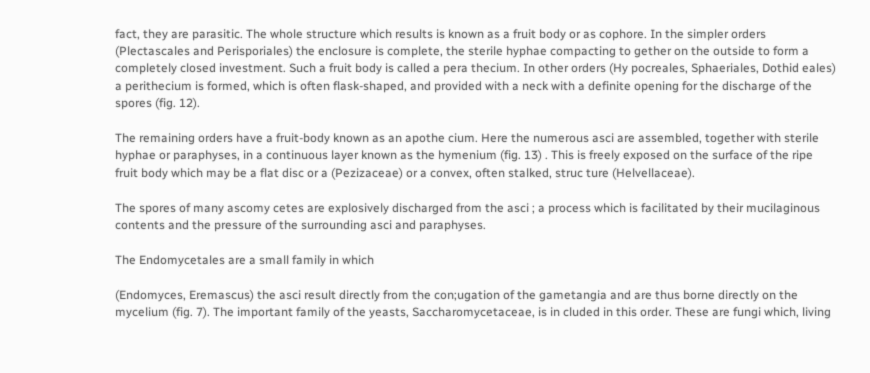fact, they are parasitic. The whole structure which results is known as a fruit body or as cophore. In the simpler orders (Plectascales and Perisporiales) the enclosure is complete, the sterile hyphae compacting to gether on the outside to form a completely closed investment. Such a fruit body is called a pera thecium. In other orders (Hy pocreales, Sphaeriales, Dothid eales) a perithecium is formed, which is often flask-shaped, and provided with a neck with a definite opening for the discharge of the spores (fig. 12).

The remaining orders have a fruit-body known as an apothe cium. Here the numerous asci are assembled, together with sterile hyphae or paraphyses, in a continuous layer known as the hymenium (fig. 13) . This is freely exposed on the surface of the ripe fruit body which may be a flat disc or a (Pezizaceae) or a convex, often stalked, struc ture (Helvellaceae).

The spores of many ascomy cetes are explosively discharged from the asci ; a process which is facilitated by their mucilaginous contents and the pressure of the surrounding asci and paraphyses.

The Endomycetales are a small family in which

(Endomyces, Eremascus) the asci result directly from the con;ugation of the gametangia and are thus borne directly on the mycelium (fig. 7). The important family of the yeasts, Saccharomycetaceae, is in cluded in this order. These are fungi which, living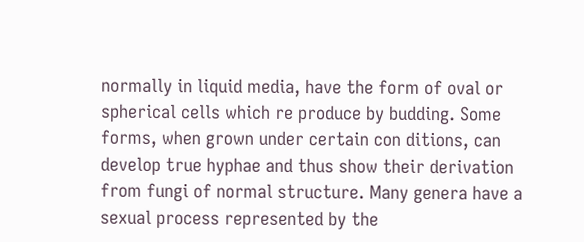normally in liquid media, have the form of oval or spherical cells which re produce by budding. Some forms, when grown under certain con ditions, can develop true hyphae and thus show their derivation from fungi of normal structure. Many genera have a sexual process represented by the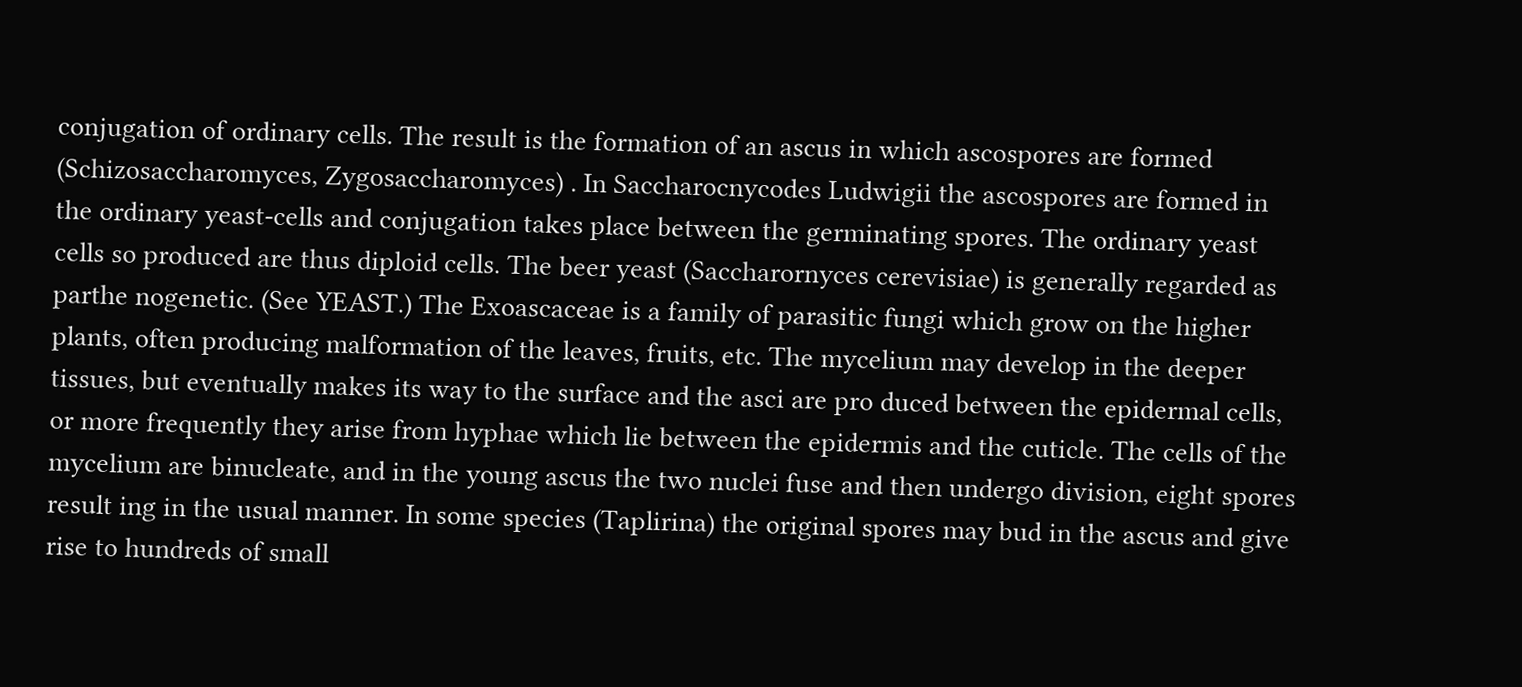conjugation of ordinary cells. The result is the formation of an ascus in which ascospores are formed (Schizosaccharomyces, Zygosaccharomyces) . In Saccharocnycodes Ludwigii the ascospores are formed in the ordinary yeast-cells and conjugation takes place between the germinating spores. The ordinary yeast cells so produced are thus diploid cells. The beer yeast (Saccharornyces cerevisiae) is generally regarded as parthe nogenetic. (See YEAST.) The Exoascaceae is a family of parasitic fungi which grow on the higher plants, often producing malformation of the leaves, fruits, etc. The mycelium may develop in the deeper tissues, but eventually makes its way to the surface and the asci are pro duced between the epidermal cells, or more frequently they arise from hyphae which lie between the epidermis and the cuticle. The cells of the mycelium are binucleate, and in the young ascus the two nuclei fuse and then undergo division, eight spores result ing in the usual manner. In some species (Taplirina) the original spores may bud in the ascus and give rise to hundreds of small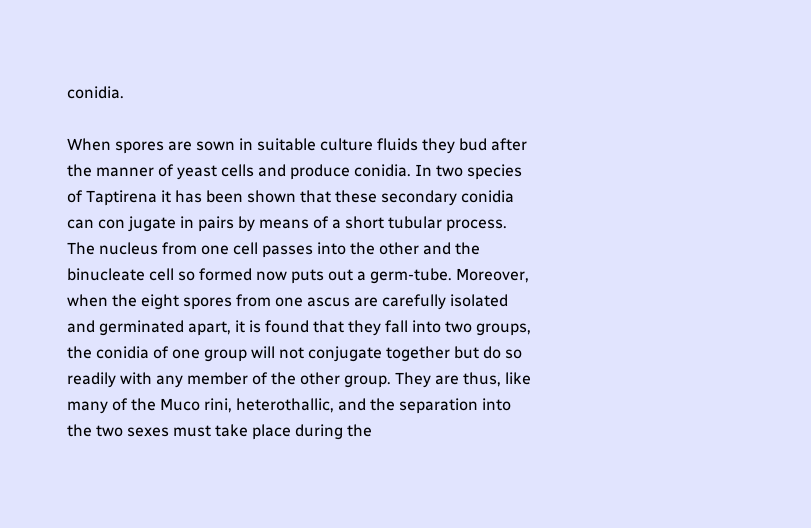conidia.

When spores are sown in suitable culture fluids they bud after the manner of yeast cells and produce conidia. In two species of Taptirena it has been shown that these secondary conidia can con jugate in pairs by means of a short tubular process. The nucleus from one cell passes into the other and the binucleate cell so formed now puts out a germ-tube. Moreover, when the eight spores from one ascus are carefully isolated and germinated apart, it is found that they fall into two groups, the conidia of one group will not conjugate together but do so readily with any member of the other group. They are thus, like many of the Muco rini, heterothallic, and the separation into the two sexes must take place during the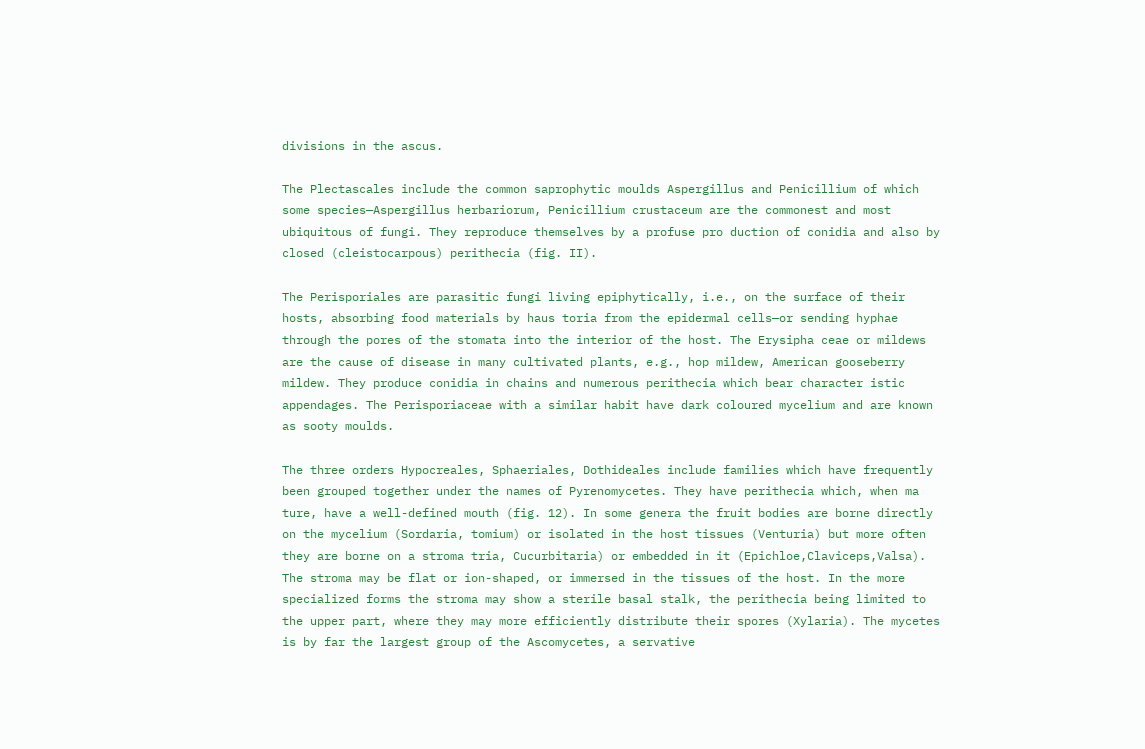divisions in the ascus.

The Plectascales include the common saprophytic moulds Aspergillus and Penicillium of which some species—Aspergillus herbariorum, Penicillium crustaceum are the commonest and most ubiquitous of fungi. They reproduce themselves by a profuse pro duction of conidia and also by closed (cleistocarpous) perithecia (fig. II).

The Perisporiales are parasitic fungi living epiphytically, i.e., on the surface of their hosts, absorbing food materials by haus toria from the epidermal cells—or sending hyphae through the pores of the stomata into the interior of the host. The Erysipha ceae or mildews are the cause of disease in many cultivated plants, e.g., hop mildew, American gooseberry mildew. They produce conidia in chains and numerous perithecia which bear character istic appendages. The Perisporiaceae with a similar habit have dark coloured mycelium and are known as sooty moulds.

The three orders Hypocreales, Sphaeriales, Dothideales include families which have frequently been grouped together under the names of Pyrenomycetes. They have perithecia which, when ma ture, have a well-defined mouth (fig. 12). In some genera the fruit bodies are borne directly on the mycelium (Sordaria, tomium) or isolated in the host tissues (Venturia) but more often they are borne on a stroma tria, Cucurbitaria) or embedded in it (Epichloe,Claviceps,Valsa). The stroma may be flat or ion-shaped, or immersed in the tissues of the host. In the more specialized forms the stroma may show a sterile basal stalk, the perithecia being limited to the upper part, where they may more efficiently distribute their spores (Xylaria). The mycetes is by far the largest group of the Ascomycetes, a servative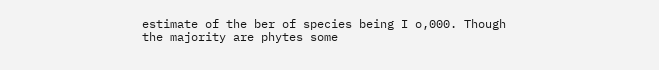estimate of the ber of species being I o,000. Though the majority are phytes some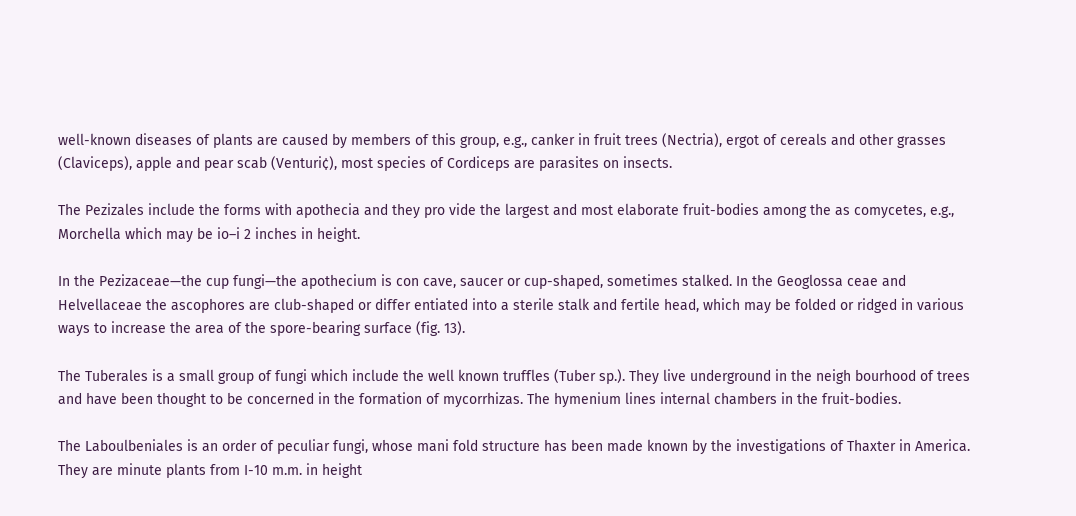well-known diseases of plants are caused by members of this group, e.g., canker in fruit trees (Nectria), ergot of cereals and other grasses (Claviceps), apple and pear scab (Venturi¢), most species of Cordiceps are parasites on insects.

The Pezizales include the forms with apothecia and they pro vide the largest and most elaborate fruit-bodies among the as comycetes, e.g., Morchella which may be io–i 2 inches in height.

In the Pezizaceae—the cup fungi—the apothecium is con cave, saucer or cup-shaped, sometimes stalked. In the Geoglossa ceae and Helvellaceae the ascophores are club-shaped or differ entiated into a sterile stalk and fertile head, which may be folded or ridged in various ways to increase the area of the spore-bearing surface (fig. 13).

The Tuberales is a small group of fungi which include the well known truffles (Tuber sp.). They live underground in the neigh bourhood of trees and have been thought to be concerned in the formation of mycorrhizas. The hymenium lines internal chambers in the fruit-bodies.

The Laboulbeniales is an order of peculiar fungi, whose mani fold structure has been made known by the investigations of Thaxter in America. They are minute plants from I-10 m.m. in height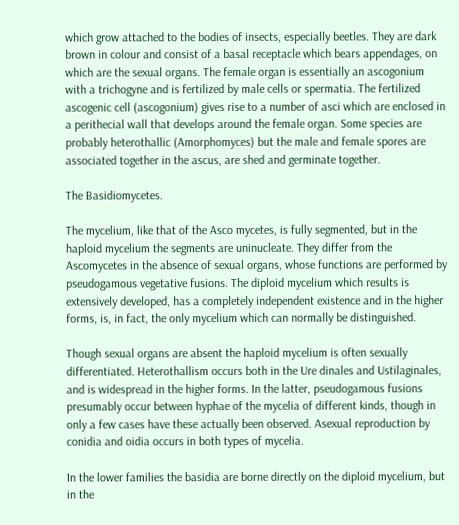which grow attached to the bodies of insects, especially beetles. They are dark brown in colour and consist of a basal receptacle which bears appendages, on which are the sexual organs. The female organ is essentially an ascogonium with a trichogyne and is fertilized by male cells or spermatia. The fertilized ascogenic cell (ascogonium) gives rise to a number of asci which are enclosed in a perithecial wall that develops around the female organ. Some species are probably heterothallic (Amorphomyces) but the male and female spores are associated together in the ascus, are shed and germinate together.

The Basidiomycetes.

The mycelium, like that of the Asco mycetes, is fully segmented, but in the haploid mycelium the segments are uninucleate. They differ from the Ascomycetes in the absence of sexual organs, whose functions are performed by pseudogamous vegetative fusions. The diploid mycelium which results is extensively developed, has a completely independent existence and in the higher forms, is, in fact, the only mycelium which can normally be distinguished.

Though sexual organs are absent the haploid mycelium is often sexually differentiated. Heterothallism occurs both in the Ure dinales and Ustilaginales, and is widespread in the higher forms. In the latter, pseudogamous fusions presumably occur between hyphae of the mycelia of different kinds, though in only a few cases have these actually been observed. Asexual reproduction by conidia and oidia occurs in both types of mycelia.

In the lower families the basidia are borne directly on the diploid mycelium, but in the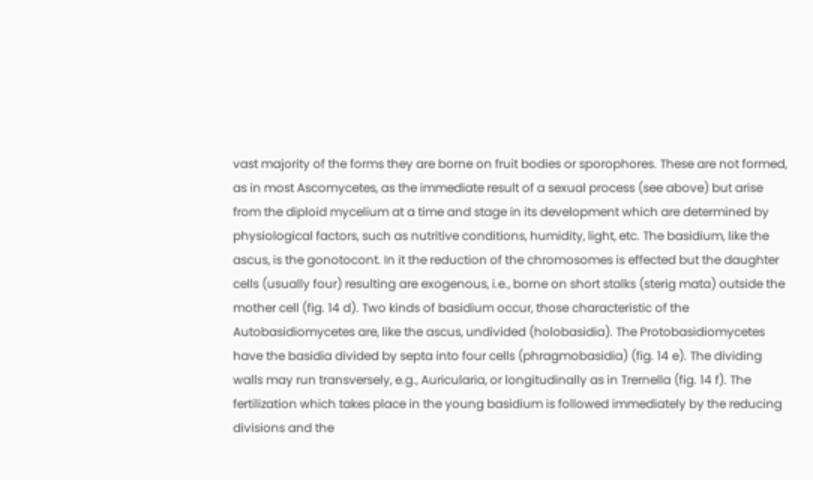vast majority of the forms they are borne on fruit bodies or sporophores. These are not formed, as in most Ascomycetes, as the immediate result of a sexual process (see above) but arise from the diploid mycelium at a time and stage in its development which are determined by physiological factors, such as nutritive conditions, humidity, light, etc. The basidium, like the ascus, is the gonotocont. In it the reduction of the chromosomes is effected but the daughter cells (usually four) resulting are exogenous, i.e., borne on short stalks (sterig mata) outside the mother cell (fig. 14 d). Two kinds of basidium occur, those characteristic of the Autobasidiomycetes are, like the ascus, undivided (holobasidia). The Protobasidiomycetes have the basidia divided by septa into four cells (phragmobasidia) (fig. 14 e). The dividing walls may run transversely, e.g., Auricularia, or longitudinally as in Trernella (fig. 14 f). The fertilization which takes place in the young basidium is followed immediately by the reducing divisions and the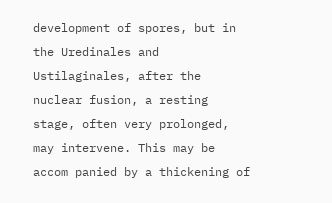development of spores, but in the Uredinales and Ustilaginales, after the nuclear fusion, a resting stage, often very prolonged, may intervene. This may be accom panied by a thickening of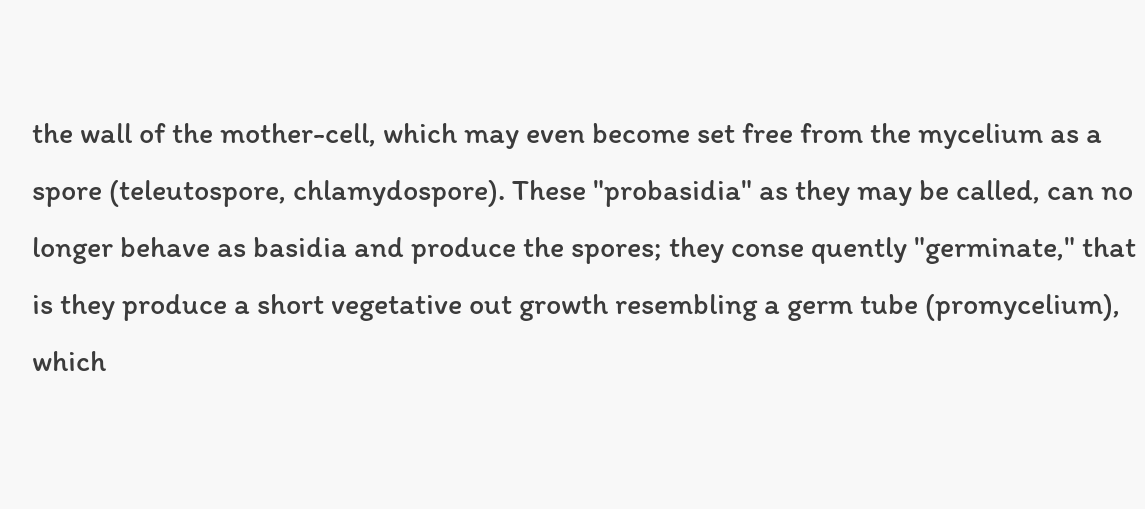the wall of the mother-cell, which may even become set free from the mycelium as a spore (teleutospore, chlamydospore). These "probasidia" as they may be called, can no longer behave as basidia and produce the spores; they conse quently "germinate," that is they produce a short vegetative out growth resembling a germ tube (promycelium), which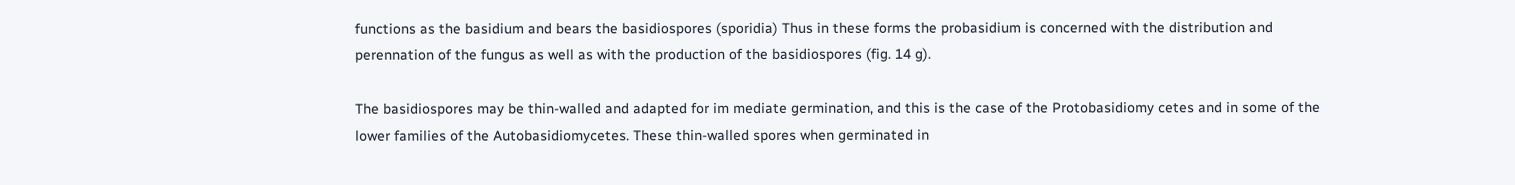functions as the basidium and bears the basidiospores (sporidia) Thus in these forms the probasidium is concerned with the distribution and perennation of the fungus as well as with the production of the basidiospores (fig. 14 g).

The basidiospores may be thin-walled and adapted for im mediate germination, and this is the case of the Protobasidiomy cetes and in some of the lower families of the Autobasidiomycetes. These thin-walled spores when germinated in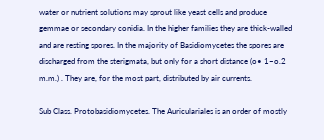water or nutrient solutions may sprout like yeast cells and produce gemmae or secondary conidia. In the higher families they are thick-walled and are resting spores. In the majority of Basidiomycetes the spores are discharged from the sterigmata, but only for a short distance (o• 1–o.2 m.m.) . They are, for the most part, distributed by air currents.

Sub Class. Protobasidiomycetes. The Auriculariales is an order of mostly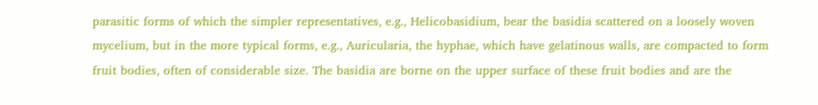parasitic forms of which the simpler representatives, e.g., Helicobasidium, bear the basidia scattered on a loosely woven mycelium, but in the more typical forms, e.g., Auricularia, the hyphae, which have gelatinous walls, are compacted to form fruit bodies, often of considerable size. The basidia are borne on the upper surface of these fruit bodies and are the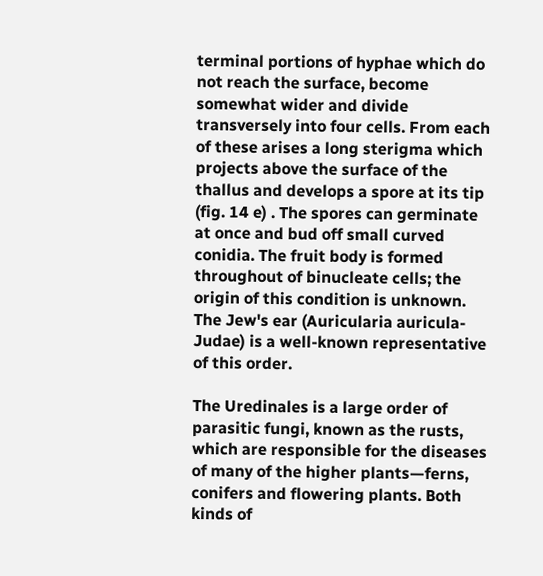terminal portions of hyphae which do not reach the surface, become somewhat wider and divide transversely into four cells. From each of these arises a long sterigma which projects above the surface of the thallus and develops a spore at its tip (fig. 14 e) . The spores can germinate at once and bud off small curved conidia. The fruit body is formed throughout of binucleate cells; the origin of this condition is unknown. The Jew's ear (Auricularia auricula-Judae) is a well-known representative of this order.

The Uredinales is a large order of parasitic fungi, known as the rusts, which are responsible for the diseases of many of the higher plants—ferns, conifers and flowering plants. Both kinds of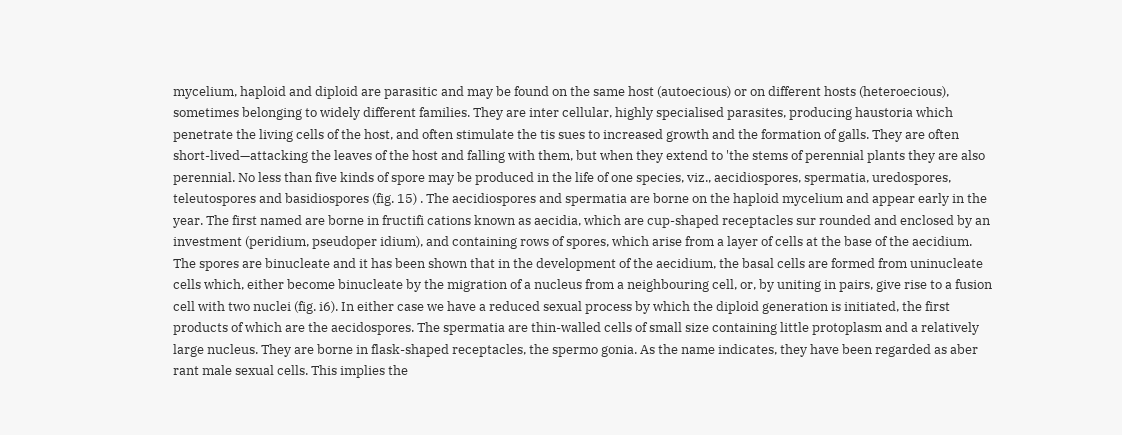mycelium, haploid and diploid are parasitic and may be found on the same host (autoecious) or on different hosts (heteroecious), sometimes belonging to widely different families. They are inter cellular, highly specialised parasites, producing haustoria which penetrate the living cells of the host, and often stimulate the tis sues to increased growth and the formation of galls. They are often short-lived—attacking the leaves of the host and falling with them, but when they extend to 'the stems of perennial plants they are also perennial. No less than five kinds of spore may be produced in the life of one species, viz., aecidiospores, spermatia, uredospores, teleutospores and basidiospores (fig. 15) . The aecidiospores and spermatia are borne on the haploid mycelium and appear early in the year. The first named are borne in fructifi cations known as aecidia, which are cup-shaped receptacles sur rounded and enclosed by an investment (peridium, pseudoper idium), and containing rows of spores, which arise from a layer of cells at the base of the aecidium. The spores are binucleate and it has been shown that in the development of the aecidium, the basal cells are formed from uninucleate cells which, either become binucleate by the migration of a nucleus from a neighbouring cell, or, by uniting in pairs, give rise to a fusion cell with two nuclei (fig. i6). In either case we have a reduced sexual process by which the diploid generation is initiated, the first products of which are the aecidospores. The spermatia are thin-walled cells of small size containing little protoplasm and a relatively large nucleus. They are borne in flask-shaped receptacles, the spermo gonia. As the name indicates, they have been regarded as aber rant male sexual cells. This implies the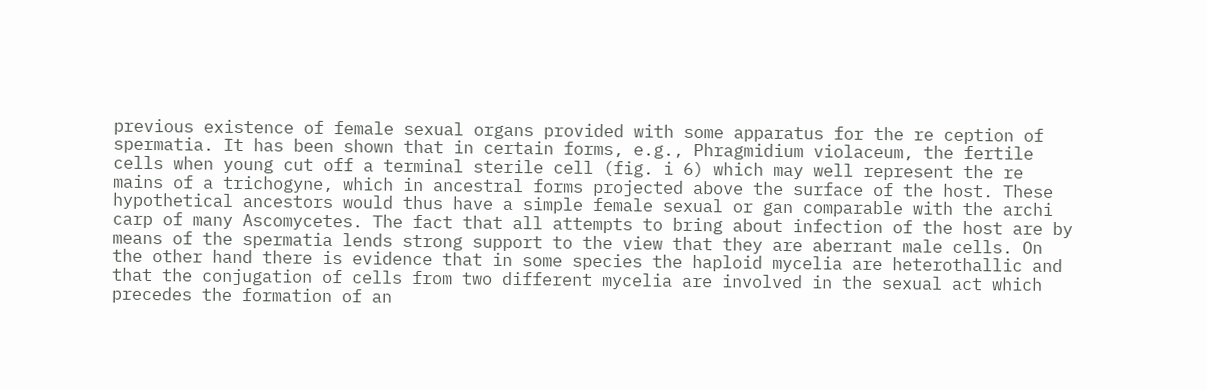previous existence of female sexual organs provided with some apparatus for the re ception of spermatia. It has been shown that in certain forms, e.g., Phragmidium violaceum, the fertile cells when young cut off a terminal sterile cell (fig. i 6) which may well represent the re mains of a trichogyne, which in ancestral forms projected above the surface of the host. These hypothetical ancestors would thus have a simple female sexual or gan comparable with the archi carp of many Ascomycetes. The fact that all attempts to bring about infection of the host are by means of the spermatia lends strong support to the view that they are aberrant male cells. On the other hand there is evidence that in some species the haploid mycelia are heterothallic and that the conjugation of cells from two different mycelia are involved in the sexual act which precedes the formation of an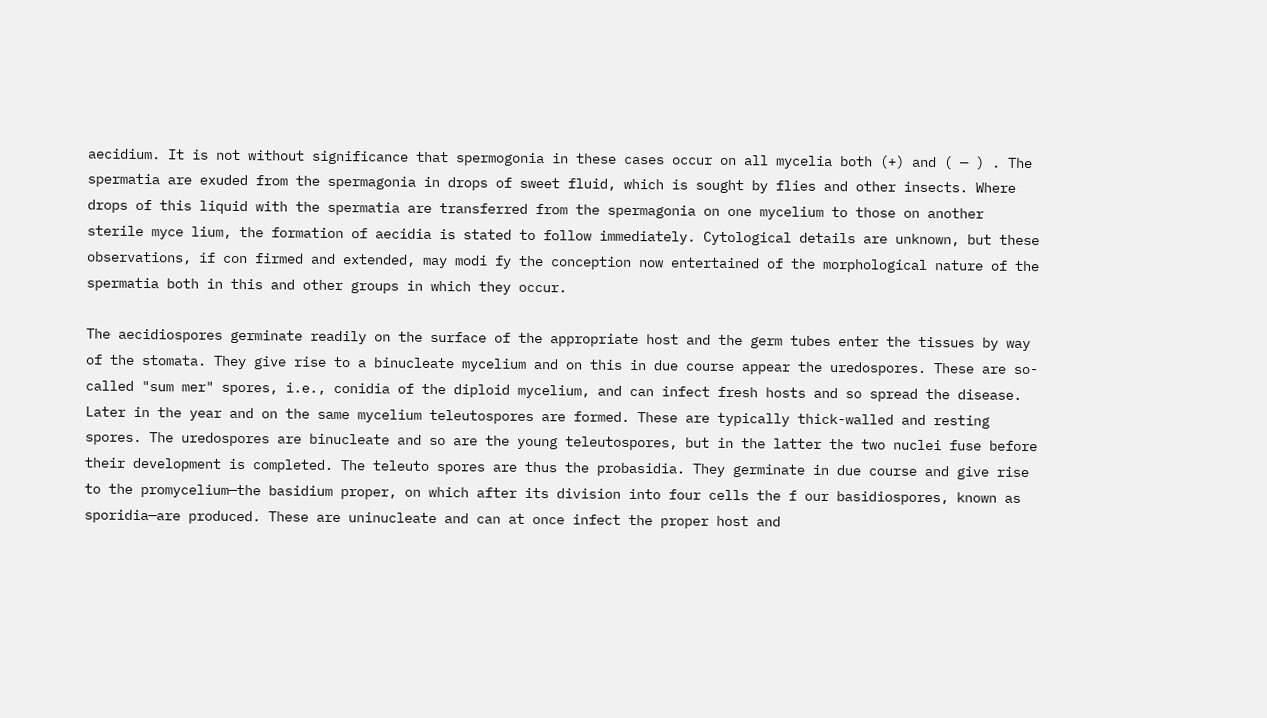aecidium. It is not without significance that spermogonia in these cases occur on all mycelia both (+) and ( — ) . The spermatia are exuded from the spermagonia in drops of sweet fluid, which is sought by flies and other insects. Where drops of this liquid with the spermatia are transferred from the spermagonia on one mycelium to those on another sterile myce lium, the formation of aecidia is stated to follow immediately. Cytological details are unknown, but these observations, if con firmed and extended, may modi fy the conception now entertained of the morphological nature of the spermatia both in this and other groups in which they occur.

The aecidiospores germinate readily on the surface of the appropriate host and the germ tubes enter the tissues by way of the stomata. They give rise to a binucleate mycelium and on this in due course appear the uredospores. These are so-called "sum mer" spores, i.e., conidia of the diploid mycelium, and can infect fresh hosts and so spread the disease. Later in the year and on the same mycelium teleutospores are formed. These are typically thick-walled and resting spores. The uredospores are binucleate and so are the young teleutospores, but in the latter the two nuclei fuse before their development is completed. The teleuto spores are thus the probasidia. They germinate in due course and give rise to the promycelium—the basidium proper, on which after its division into four cells the f our basidiospores, known as sporidia—are produced. These are uninucleate and can at once infect the proper host and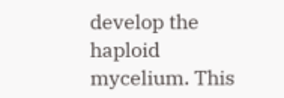develop the haploid mycelium. This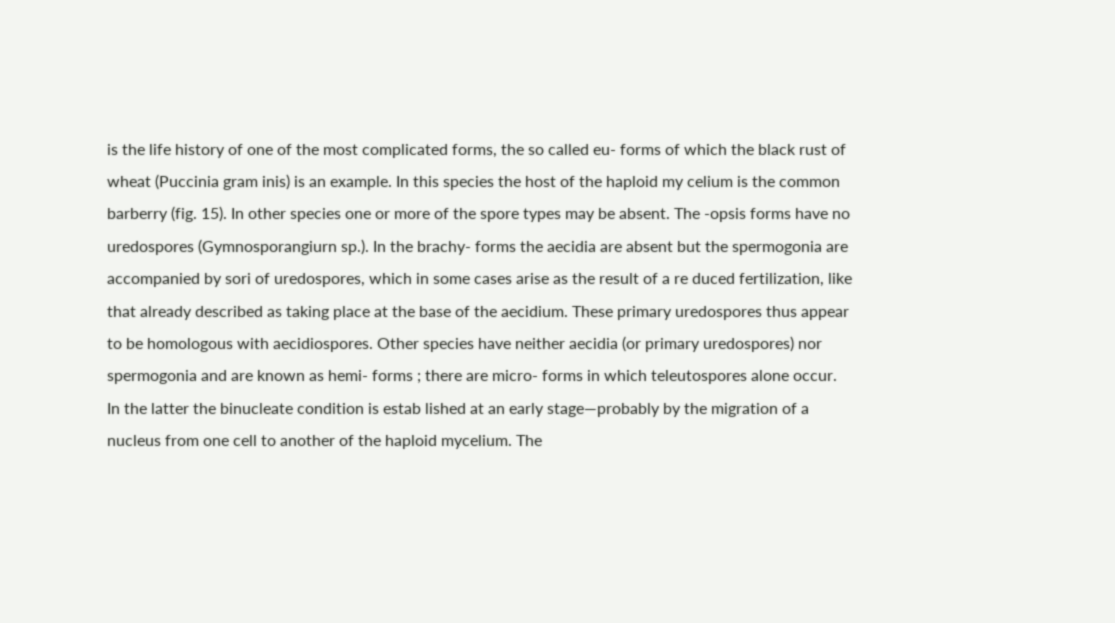is the life history of one of the most complicated forms, the so called eu- forms of which the black rust of wheat (Puccinia gram inis) is an example. In this species the host of the haploid my celium is the common barberry (fig. 15). In other species one or more of the spore types may be absent. The -opsis forms have no uredospores (Gymnosporangiurn sp.). In the brachy- forms the aecidia are absent but the spermogonia are accompanied by sori of uredospores, which in some cases arise as the result of a re duced fertilization, like that already described as taking place at the base of the aecidium. These primary uredospores thus appear to be homologous with aecidiospores. Other species have neither aecidia (or primary uredospores) nor spermogonia and are known as hemi- forms ; there are micro- forms in which teleutospores alone occur. In the latter the binucleate condition is estab lished at an early stage—probably by the migration of a nucleus from one cell to another of the haploid mycelium. The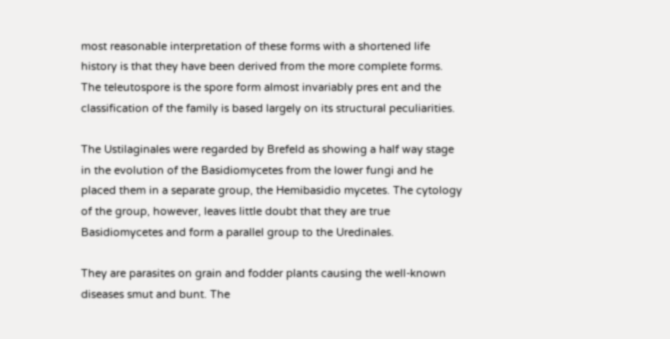most reasonable interpretation of these forms with a shortened life history is that they have been derived from the more complete forms. The teleutospore is the spore form almost invariably pres ent and the classification of the family is based largely on its structural peculiarities.

The Ustilaginales were regarded by Brefeld as showing a half way stage in the evolution of the Basidiomycetes from the lower fungi and he placed them in a separate group, the Hemibasidio mycetes. The cytology of the group, however, leaves little doubt that they are true Basidiomycetes and form a parallel group to the Uredinales.

They are parasites on grain and fodder plants causing the well-known diseases smut and bunt. The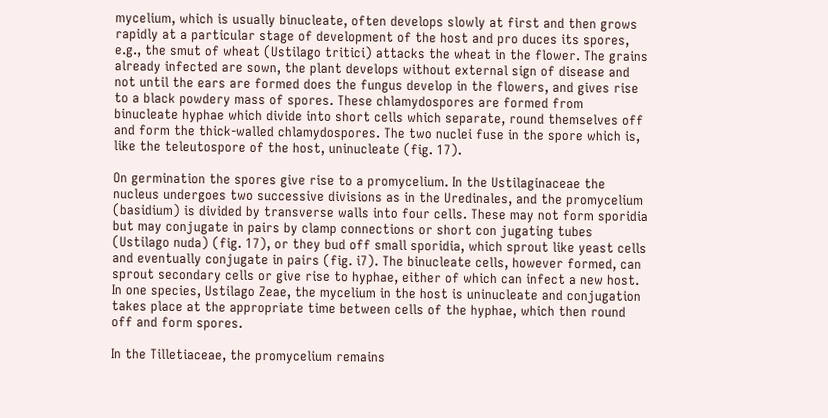mycelium, which is usually binucleate, often develops slowly at first and then grows rapidly at a particular stage of development of the host and pro duces its spores, e.g., the smut of wheat (Ustilago tritici) attacks the wheat in the flower. The grains already infected are sown, the plant develops without external sign of disease and not until the ears are formed does the fungus develop in the flowers, and gives rise to a black powdery mass of spores. These chlamydospores are formed from binucleate hyphae which divide into short cells which separate, round themselves off and form the thick-walled chlamydospores. The two nuclei fuse in the spore which is, like the teleutospore of the host, uninucleate (fig. 17).

On germination the spores give rise to a promycelium. In the Ustilaginaceae the nucleus undergoes two successive divisions as in the Uredinales, and the promycelium (basidium) is divided by transverse walls into four cells. These may not form sporidia but may conjugate in pairs by clamp connections or short con jugating tubes (Ustilago nuda) (fig. 17), or they bud off small sporidia, which sprout like yeast cells and eventually conjugate in pairs (fig. i7). The binucleate cells, however formed, can sprout secondary cells or give rise to hyphae, either of which can infect a new host. In one species, Ustilago Zeae, the mycelium in the host is uninucleate and conjugation takes place at the appropriate time between cells of the hyphae, which then round off and form spores.

In the Tilletiaceae, the promycelium remains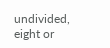undivided, eight or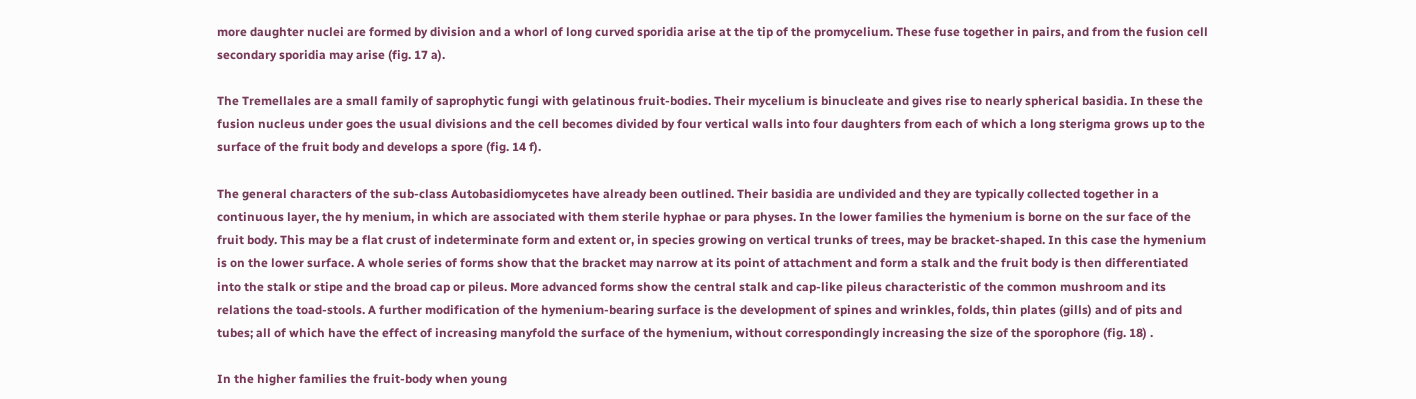more daughter nuclei are formed by division and a whorl of long curved sporidia arise at the tip of the promycelium. These fuse together in pairs, and from the fusion cell secondary sporidia may arise (fig. 17 a).

The Tremellales are a small family of saprophytic fungi with gelatinous fruit-bodies. Their mycelium is binucleate and gives rise to nearly spherical basidia. In these the fusion nucleus under goes the usual divisions and the cell becomes divided by four vertical walls into four daughters from each of which a long sterigma grows up to the surface of the fruit body and develops a spore (fig. 14 f).

The general characters of the sub-class Autobasidiomycetes have already been outlined. Their basidia are undivided and they are typically collected together in a continuous layer, the hy menium, in which are associated with them sterile hyphae or para physes. In the lower families the hymenium is borne on the sur face of the fruit body. This may be a flat crust of indeterminate form and extent or, in species growing on vertical trunks of trees, may be bracket-shaped. In this case the hymenium is on the lower surface. A whole series of forms show that the bracket may narrow at its point of attachment and form a stalk and the fruit body is then differentiated into the stalk or stipe and the broad cap or pileus. More advanced forms show the central stalk and cap-like pileus characteristic of the common mushroom and its relations the toad-stools. A further modification of the hymenium-bearing surface is the development of spines and wrinkles, folds, thin plates (gills) and of pits and tubes; all of which have the effect of increasing manyfold the surface of the hymenium, without correspondingly increasing the size of the sporophore (fig. 18) .

In the higher families the fruit-body when young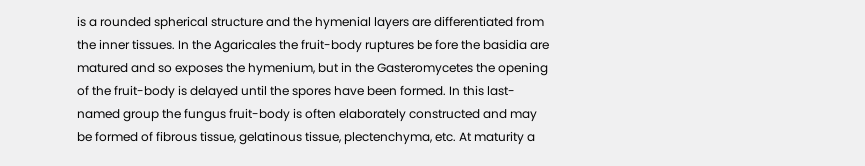is a rounded spherical structure and the hymenial layers are differentiated from the inner tissues. In the Agaricales the fruit-body ruptures be fore the basidia are matured and so exposes the hymenium, but in the Gasteromycetes the opening of the fruit-body is delayed until the spores have been formed. In this last-named group the fungus fruit-body is often elaborately constructed and may be formed of fibrous tissue, gelatinous tissue, plectenchyma, etc. At maturity a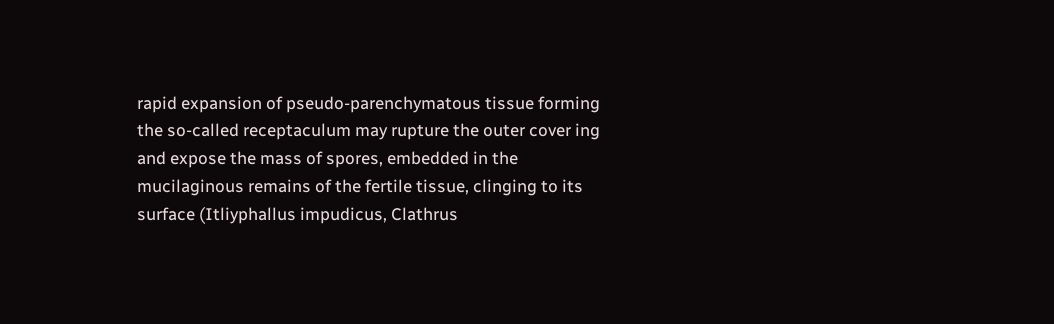rapid expansion of pseudo-parenchymatous tissue forming the so-called receptaculum may rupture the outer cover ing and expose the mass of spores, embedded in the mucilaginous remains of the fertile tissue, clinging to its surface (Itliyphallus impudicus, Clathrus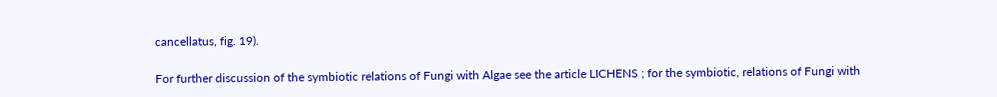cancellatus, fig. 19).

For further discussion of the symbiotic relations of Fungi with Algae see the article LICHENS ; for the symbiotic, relations of Fungi with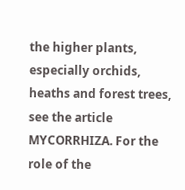the higher plants, especially orchids, heaths and forest trees, see the article MYCORRHIZA. For the role of the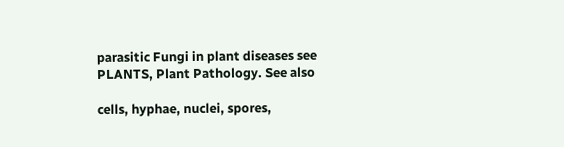parasitic Fungi in plant diseases see PLANTS, Plant Pathology. See also

cells, hyphae, nuclei, spores,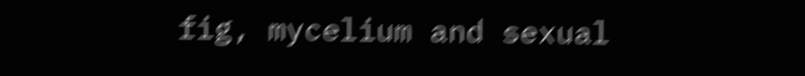fig, mycelium and sexual